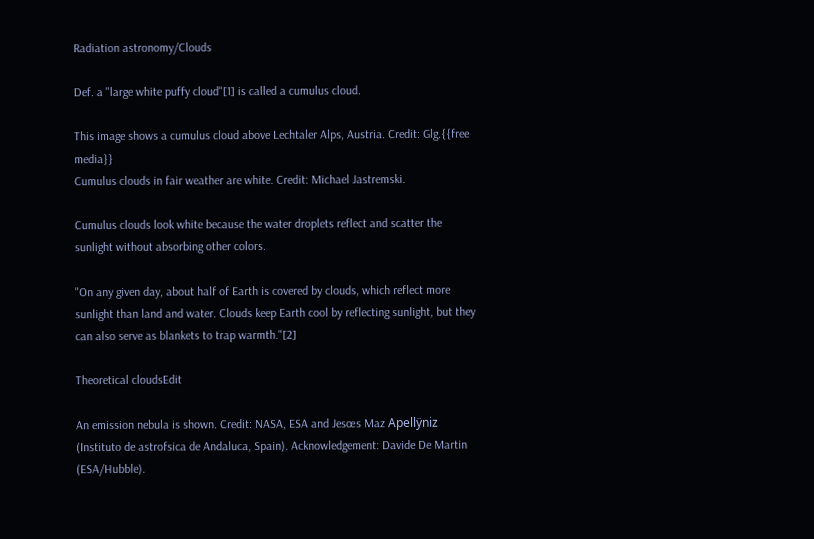Radiation astronomy/Clouds

Def. a "large white puffy cloud"[1] is called a cumulus cloud.

This image shows a cumulus cloud above Lechtaler Alps, Austria. Credit: Glg.{{free media}}
Cumulus clouds in fair weather are white. Credit: Michael Jastremski.

Cumulus clouds look white because the water droplets reflect and scatter the sunlight without absorbing other colors.

"On any given day, about half of Earth is covered by clouds, which reflect more sunlight than land and water. Clouds keep Earth cool by reflecting sunlight, but they can also serve as blankets to trap warmth."[2]

Theoretical cloudsEdit

An emission nebula is shown. Credit: NASA, ESA and Jesœs Maz Apellÿniz (Instituto de astrofsica de Andaluca, Spain). Acknowledgement: Davide De Martin (ESA/Hubble).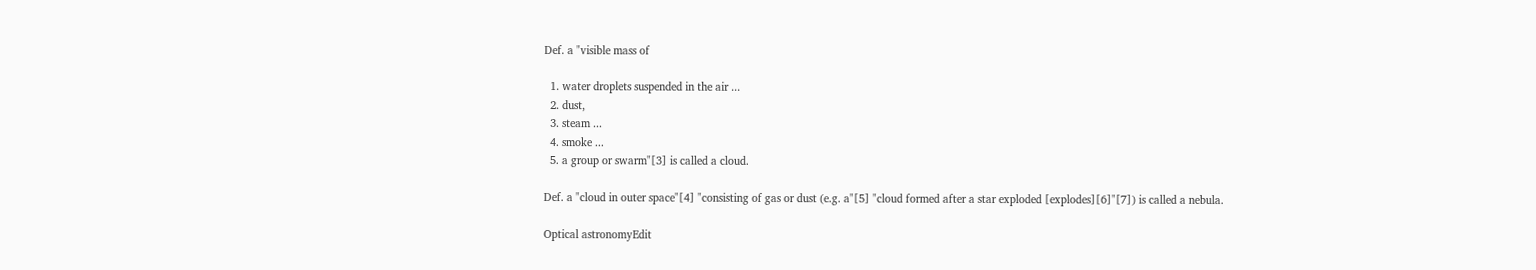Def. a "visible mass of

  1. water droplets suspended in the air ...
  2. dust,
  3. steam ...
  4. smoke ...
  5. a group or swarm"[3] is called a cloud.

Def. a "cloud in outer space"[4] "consisting of gas or dust (e.g. a"[5] "cloud formed after a star exploded [explodes][6]"[7]) is called a nebula.

Optical astronomyEdit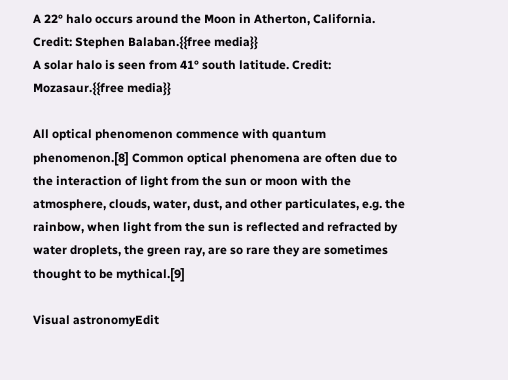A 22° halo occurs around the Moon in Atherton, California. Credit: Stephen Balaban.{{free media}}
A solar halo is seen from 41° south latitude. Credit: Mozasaur.{{free media}}

All optical phenomenon commence with quantum phenomenon.[8] Common optical phenomena are often due to the interaction of light from the sun or moon with the atmosphere, clouds, water, dust, and other particulates, e.g. the rainbow, when light from the sun is reflected and refracted by water droplets, the green ray, are so rare they are sometimes thought to be mythical.[9]

Visual astronomyEdit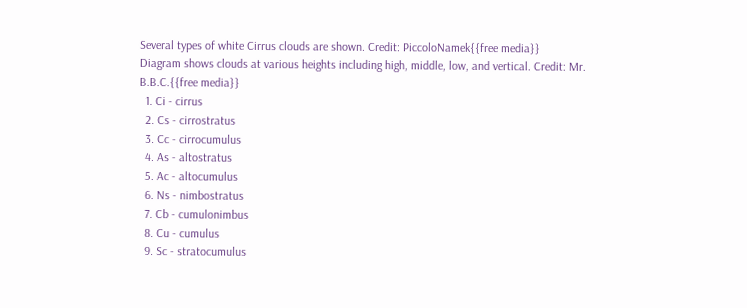Several types of white Cirrus clouds are shown. Credit: PiccoloNamek{{free media}}
Diagram shows clouds at various heights including high, middle, low, and vertical. Credit: Mr. B.B.C.{{free media}}
  1. Ci - cirrus
  2. Cs - cirrostratus
  3. Cc - cirrocumulus
  4. As - altostratus
  5. Ac - altocumulus
  6. Ns - nimbostratus
  7. Cb - cumulonimbus
  8. Cu - cumulus
  9. Sc - stratocumulus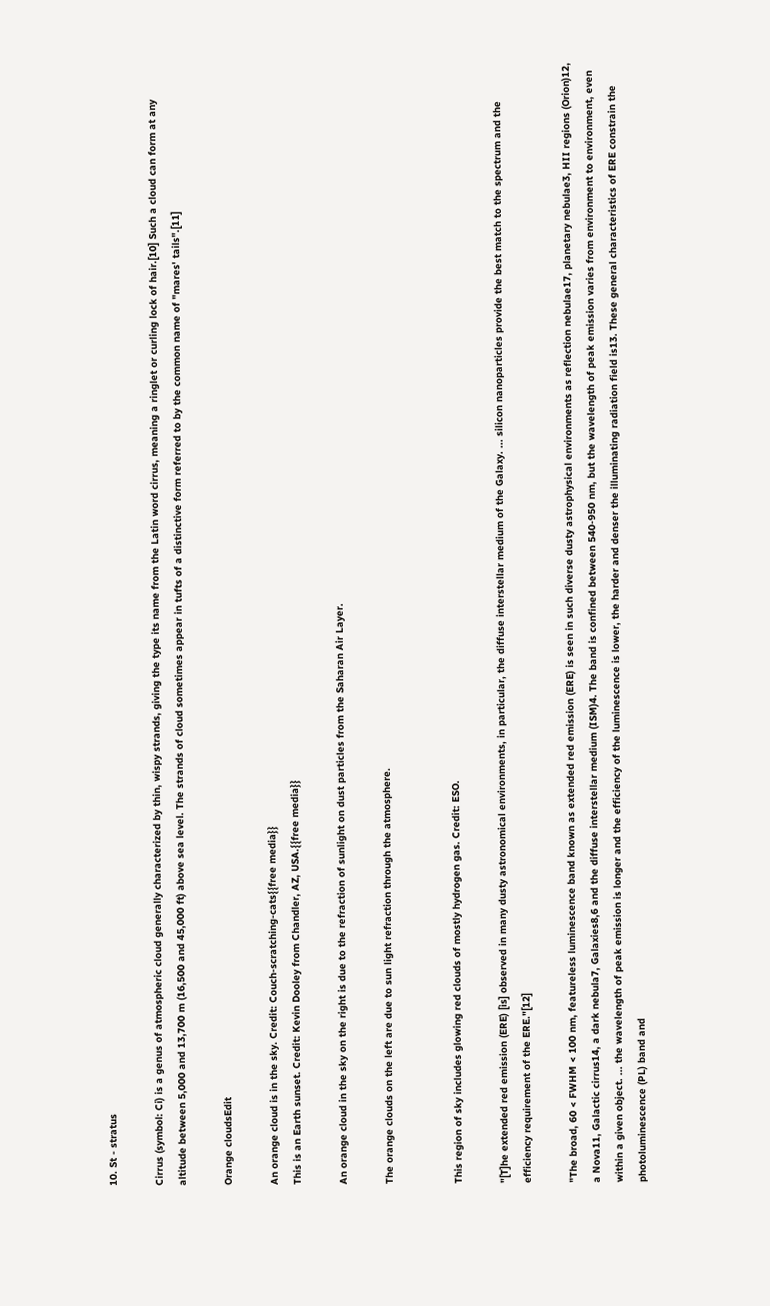10. St - stratus

Cirrus (symbol: Ci) is a genus of atmospheric cloud generally characterized by thin, wispy strands, giving the type its name from the Latin word cirrus, meaning a ringlet or curling lock of hair.[10] Such a cloud can form at any altitude between 5,000 and 13,700 m (16,500 and 45,000 ft) above sea level. The strands of cloud sometimes appear in tufts of a distinctive form referred to by the common name of "mares' tails".[11]

Orange cloudsEdit

An orange cloud is in the sky. Credit: Couch-scratching-cats{{free media}}
This is an Earth sunset. Credit: Kevin Dooley from Chandler, AZ, USA.{{free media}}

An orange cloud in the sky on the right is due to the refraction of sunlight on dust particles from the Saharan Air Layer.

The orange clouds on the left are due to sun light refraction through the atmosphere.


This region of sky includes glowing red clouds of mostly hydrogen gas. Credit: ESO.

"[T]he extended red emission (ERE) [is] observed in many dusty astronomical environments, in particular, the diffuse interstellar medium of the Galaxy. ... silicon nanoparticles provide the best match to the spectrum and the efficiency requirement of the ERE."[12]

"The broad, 60 < FWHM < 100 nm, featureless luminescence band known as extended red emission (ERE) is seen in such diverse dusty astrophysical environments as reflection nebulae17, planetary nebulae3, HII regions (Orion)12, a Nova11, Galactic cirrus14, a dark nebula7, Galaxies8,6 and the diffuse interstellar medium (ISM)4. The band is confined between 540-950 nm, but the wavelength of peak emission varies from environment to environment, even within a given object. ... the wavelength of peak emission is longer and the efficiency of the luminescence is lower, the harder and denser the illuminating radiation field is13. These general characteristics of ERE constrain the photoluminescence (PL) band and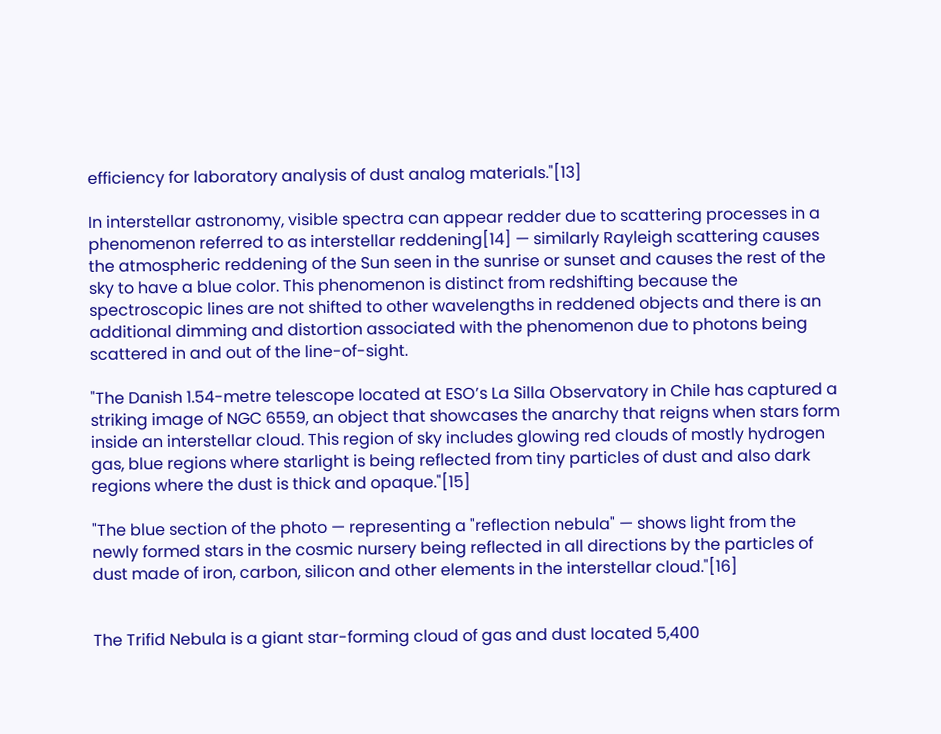efficiency for laboratory analysis of dust analog materials."[13]

In interstellar astronomy, visible spectra can appear redder due to scattering processes in a phenomenon referred to as interstellar reddening[14] — similarly Rayleigh scattering causes the atmospheric reddening of the Sun seen in the sunrise or sunset and causes the rest of the sky to have a blue color. This phenomenon is distinct from redshifting because the spectroscopic lines are not shifted to other wavelengths in reddened objects and there is an additional dimming and distortion associated with the phenomenon due to photons being scattered in and out of the line-of-sight.

"The Danish 1.54-metre telescope located at ESO’s La Silla Observatory in Chile has captured a striking image of NGC 6559, an object that showcases the anarchy that reigns when stars form inside an interstellar cloud. This region of sky includes glowing red clouds of mostly hydrogen gas, blue regions where starlight is being reflected from tiny particles of dust and also dark regions where the dust is thick and opaque."[15]

"The blue section of the photo — representing a "reflection nebula" — shows light from the newly formed stars in the cosmic nursery being reflected in all directions by the particles of dust made of iron, carbon, silicon and other elements in the interstellar cloud."[16]


The Trifid Nebula is a giant star-forming cloud of gas and dust located 5,400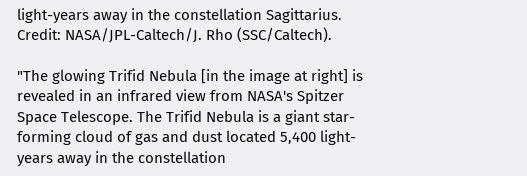light-years away in the constellation Sagittarius. Credit: NASA/JPL-Caltech/J. Rho (SSC/Caltech).

"The glowing Trifid Nebula [in the image at right] is revealed in an infrared view from NASA's Spitzer Space Telescope. The Trifid Nebula is a giant star-forming cloud of gas and dust located 5,400 light-years away in the constellation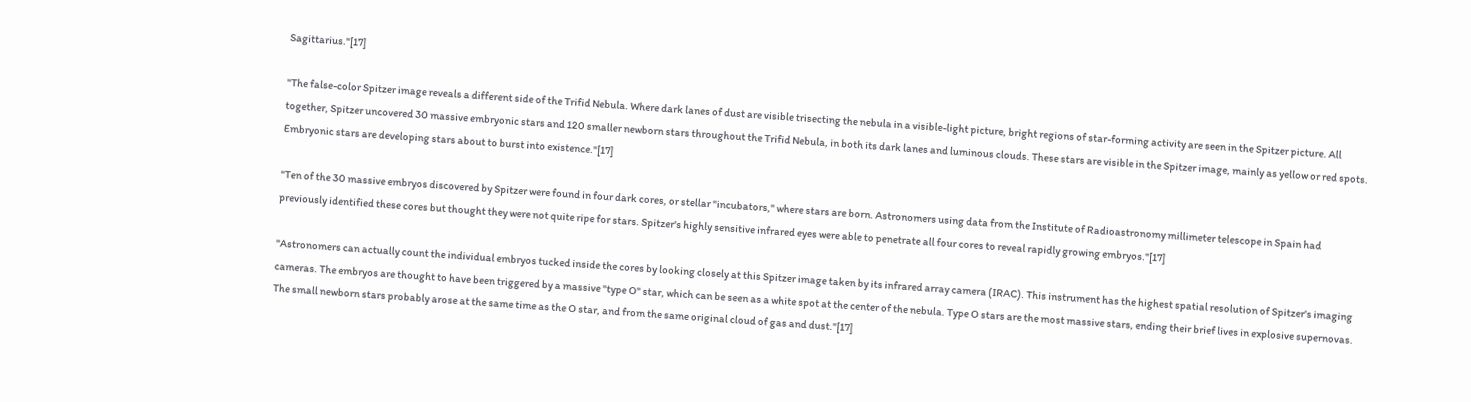Sagittarius."[17]

"The false-color Spitzer image reveals a different side of the Trifid Nebula. Where dark lanes of dust are visible trisecting the nebula in a visible-light picture, bright regions of star-forming activity are seen in the Spitzer picture. All together, Spitzer uncovered 30 massive embryonic stars and 120 smaller newborn stars throughout the Trifid Nebula, in both its dark lanes and luminous clouds. These stars are visible in the Spitzer image, mainly as yellow or red spots. Embryonic stars are developing stars about to burst into existence."[17]

"Ten of the 30 massive embryos discovered by Spitzer were found in four dark cores, or stellar "incubators," where stars are born. Astronomers using data from the Institute of Radioastronomy millimeter telescope in Spain had previously identified these cores but thought they were not quite ripe for stars. Spitzer's highly sensitive infrared eyes were able to penetrate all four cores to reveal rapidly growing embryos."[17]

"Astronomers can actually count the individual embryos tucked inside the cores by looking closely at this Spitzer image taken by its infrared array camera (IRAC). This instrument has the highest spatial resolution of Spitzer's imaging cameras. The embryos are thought to have been triggered by a massive "type O" star, which can be seen as a white spot at the center of the nebula. Type O stars are the most massive stars, ending their brief lives in explosive supernovas. The small newborn stars probably arose at the same time as the O star, and from the same original cloud of gas and dust."[17]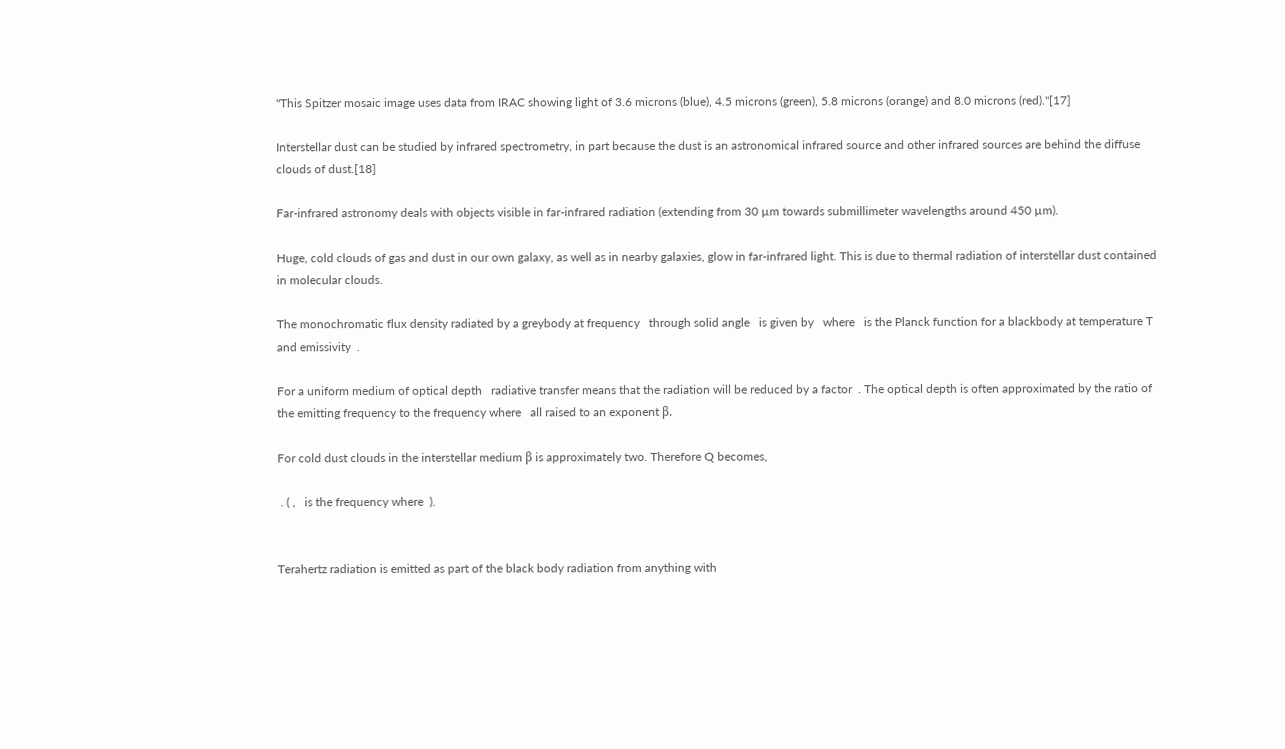"This Spitzer mosaic image uses data from IRAC showing light of 3.6 microns (blue), 4.5 microns (green), 5.8 microns (orange) and 8.0 microns (red)."[17]

Interstellar dust can be studied by infrared spectrometry, in part because the dust is an astronomical infrared source and other infrared sources are behind the diffuse clouds of dust.[18]

Far-infrared astronomy deals with objects visible in far-infrared radiation (extending from 30 µm towards submillimeter wavelengths around 450 µm).

Huge, cold clouds of gas and dust in our own galaxy, as well as in nearby galaxies, glow in far-infrared light. This is due to thermal radiation of interstellar dust contained in molecular clouds.

The monochromatic flux density radiated by a greybody at frequency   through solid angle   is given by   where   is the Planck function for a blackbody at temperature T and emissivity  .

For a uniform medium of optical depth   radiative transfer means that the radiation will be reduced by a factor  . The optical depth is often approximated by the ratio of the emitting frequency to the frequency where   all raised to an exponent β.

For cold dust clouds in the interstellar medium β is approximately two. Therefore Q becomes,

 . ( ,   is the frequency where  ).


Terahertz radiation is emitted as part of the black body radiation from anything with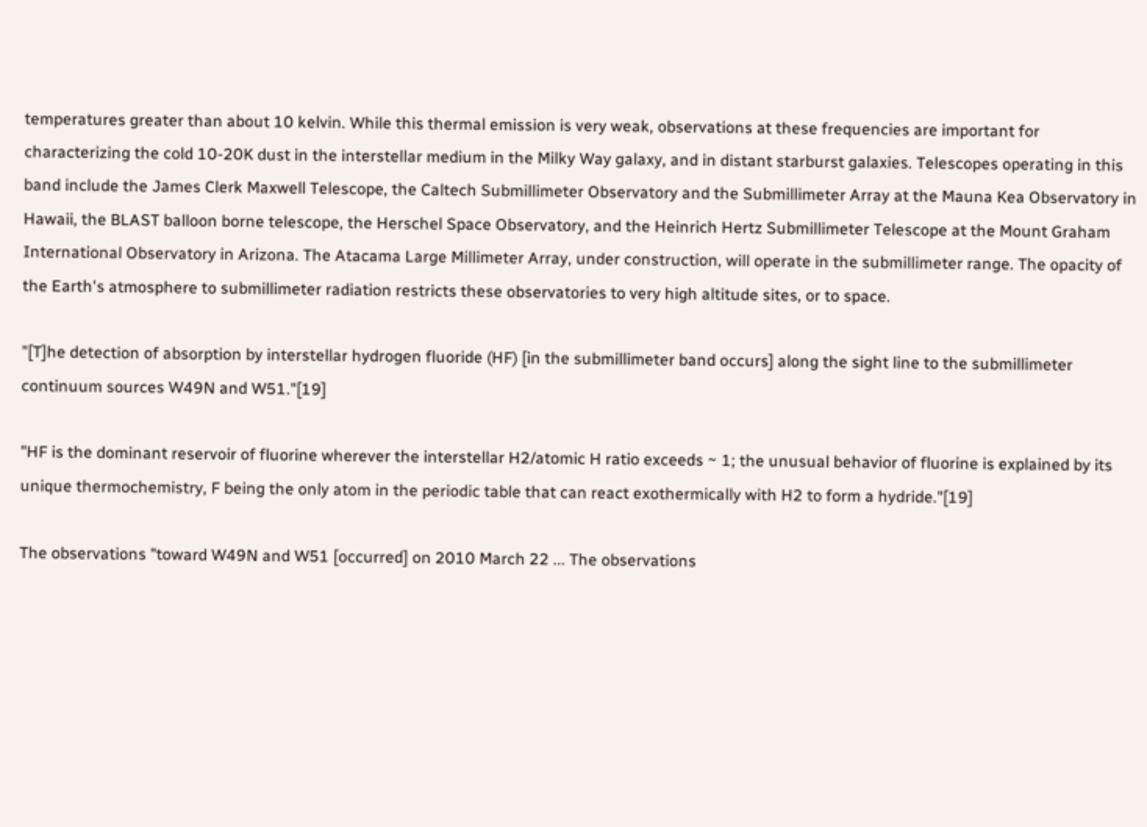temperatures greater than about 10 kelvin. While this thermal emission is very weak, observations at these frequencies are important for characterizing the cold 10-20K dust in the interstellar medium in the Milky Way galaxy, and in distant starburst galaxies. Telescopes operating in this band include the James Clerk Maxwell Telescope, the Caltech Submillimeter Observatory and the Submillimeter Array at the Mauna Kea Observatory in Hawaii, the BLAST balloon borne telescope, the Herschel Space Observatory, and the Heinrich Hertz Submillimeter Telescope at the Mount Graham International Observatory in Arizona. The Atacama Large Millimeter Array, under construction, will operate in the submillimeter range. The opacity of the Earth's atmosphere to submillimeter radiation restricts these observatories to very high altitude sites, or to space.

"[T]he detection of absorption by interstellar hydrogen fluoride (HF) [in the submillimeter band occurs] along the sight line to the submillimeter continuum sources W49N and W51."[19]

"HF is the dominant reservoir of fluorine wherever the interstellar H2/atomic H ratio exceeds ~ 1; the unusual behavior of fluorine is explained by its unique thermochemistry, F being the only atom in the periodic table that can react exothermically with H2 to form a hydride."[19]

The observations "toward W49N and W51 [occurred] on 2010 March 22 ... The observations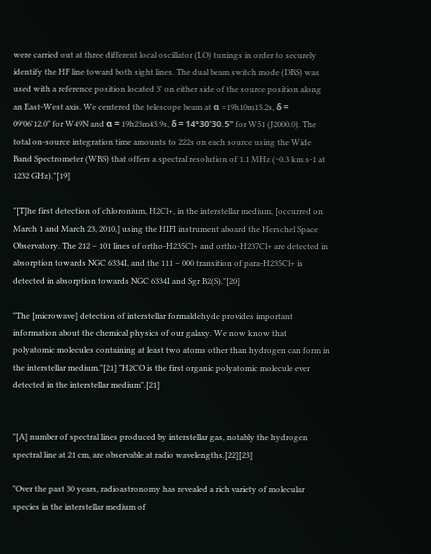were carried out at three different local oscillator (LO) tunings in order to securely identify the HF line toward both sight lines. The dual beam switch mode (DBS) was used with a reference position located 3' on either side of the source position along an East-West axis. We centered the telescope beam at α =19h10m13.2s, δ = 09°06'12.0" for W49N and α = 19h23m43.9s, δ = 14°30'30.5" for W51 (J2000.0). The total on-source integration time amounts to 222s on each source using the Wide Band Spectrometer (WBS) that offers a spectral resolution of 1.1 MHz (~0.3 km s-1 at 1232 GHz)."[19]

"[T]he first detection of chloronium, H2Cl+, in the interstellar medium, [occurred on March 1 and March 23, 2010,] using the HIFI instrument aboard the Herschel Space Observatory. The 212 − 101 lines of ortho-H235Cl+ and ortho-H237Cl+ are detected in absorption towards NGC 6334I, and the 111 − 000 transition of para-H235Cl+ is detected in absorption towards NGC 6334I and Sgr B2(S)."[20]

"The [microwave] detection of interstellar formaldehyde provides important information about the chemical physics of our galaxy. We now know that polyatomic molecules containing at least two atoms other than hydrogen can form in the interstellar medium."[21] "H2CO is the first organic polyatomic molecule ever detected in the interstellar medium".[21]


"[A] number of spectral lines produced by interstellar gas, notably the hydrogen spectral line at 21 cm, are observable at radio wavelengths.[22][23]

"Over the past 30 years, radioastronomy has revealed a rich variety of molecular species in the interstellar medium of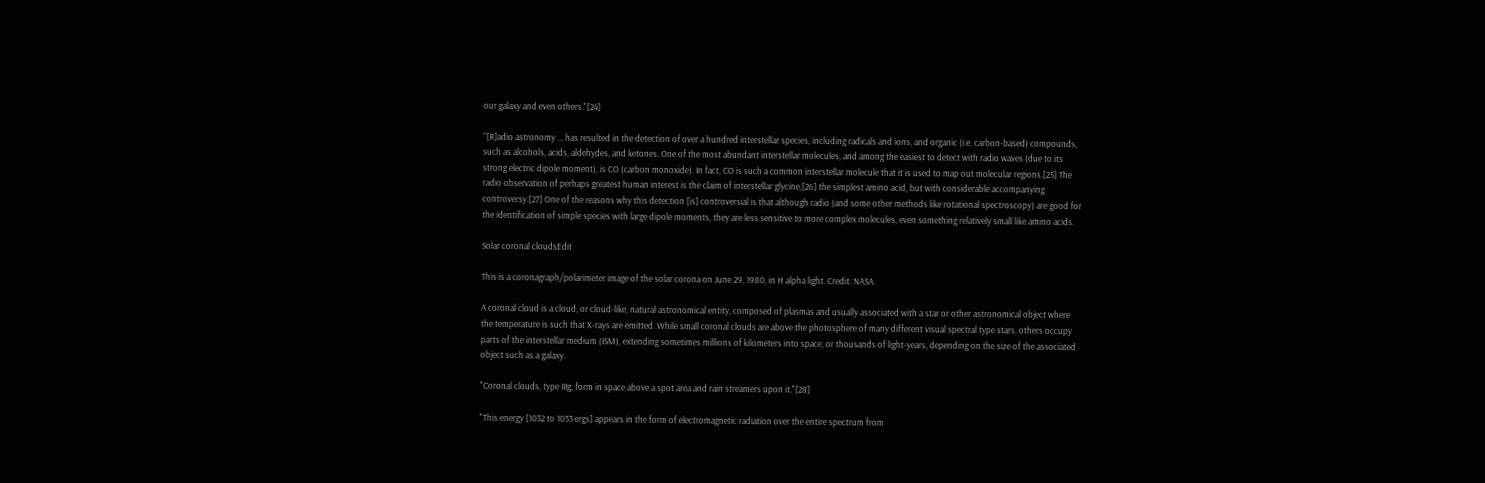our galaxy and even others."[24]

“[R]adio astronomy ... has resulted in the detection of over a hundred interstellar species, including radicals and ions, and organic (i.e. carbon-based) compounds, such as alcohols, acids, aldehydes, and ketones. One of the most abundant interstellar molecules, and among the easiest to detect with radio waves (due to its strong electric dipole moment), is CO (carbon monoxide). In fact, CO is such a common interstellar molecule that it is used to map out molecular regions.[25] The radio observation of perhaps greatest human interest is the claim of interstellar glycine,[26] the simplest amino acid, but with considerable accompanying controversy.[27] One of the reasons why this detection [is] controversial is that although radio (and some other methods like rotational spectroscopy) are good for the identification of simple species with large dipole moments, they are less sensitive to more complex molecules, even something relatively small like amino acids.

Solar coronal cloudsEdit

This is a coronagraph/polarimeter image of the solar corona on June 29, 1980, in H alpha light. Credit: NASA.

A coronal cloud is a cloud, or cloud-like, natural astronomical entity, composed of plasmas and usually associated with a star or other astronomical object where the temperature is such that X-rays are emitted. While small coronal clouds are above the photosphere of many different visual spectral type stars, others occupy parts of the interstellar medium (ISM), extending sometimes millions of kilometers into space, or thousands of light-years, depending on the size of the associated object such as a galaxy.

"Coronal clouds, type IIIg, form in space above a spot area and rain streamers upon it."[28]

"This energy [1032 to 1033 ergs] appears in the form of electromagnetic radiation over the entire spectrum from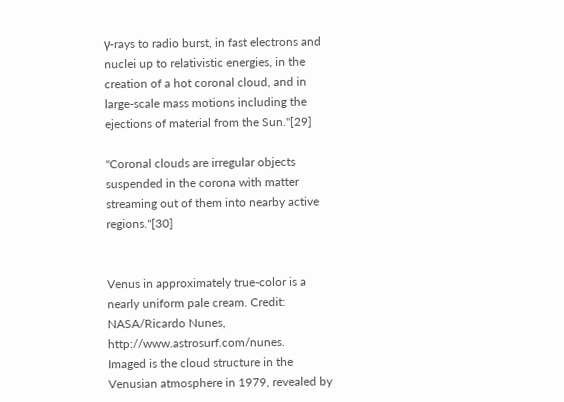γ-rays to radio burst, in fast electrons and nuclei up to relativistic energies, in the creation of a hot coronal cloud, and in large-scale mass motions including the ejections of material from the Sun."[29]

"Coronal clouds are irregular objects suspended in the corona with matter streaming out of them into nearby active regions."[30]


Venus in approximately true-color is a nearly uniform pale cream. Credit: NASA/Ricardo Nunes, http://www.astrosurf.com/nunes.
Imaged is the cloud structure in the Venusian atmosphere in 1979, revealed by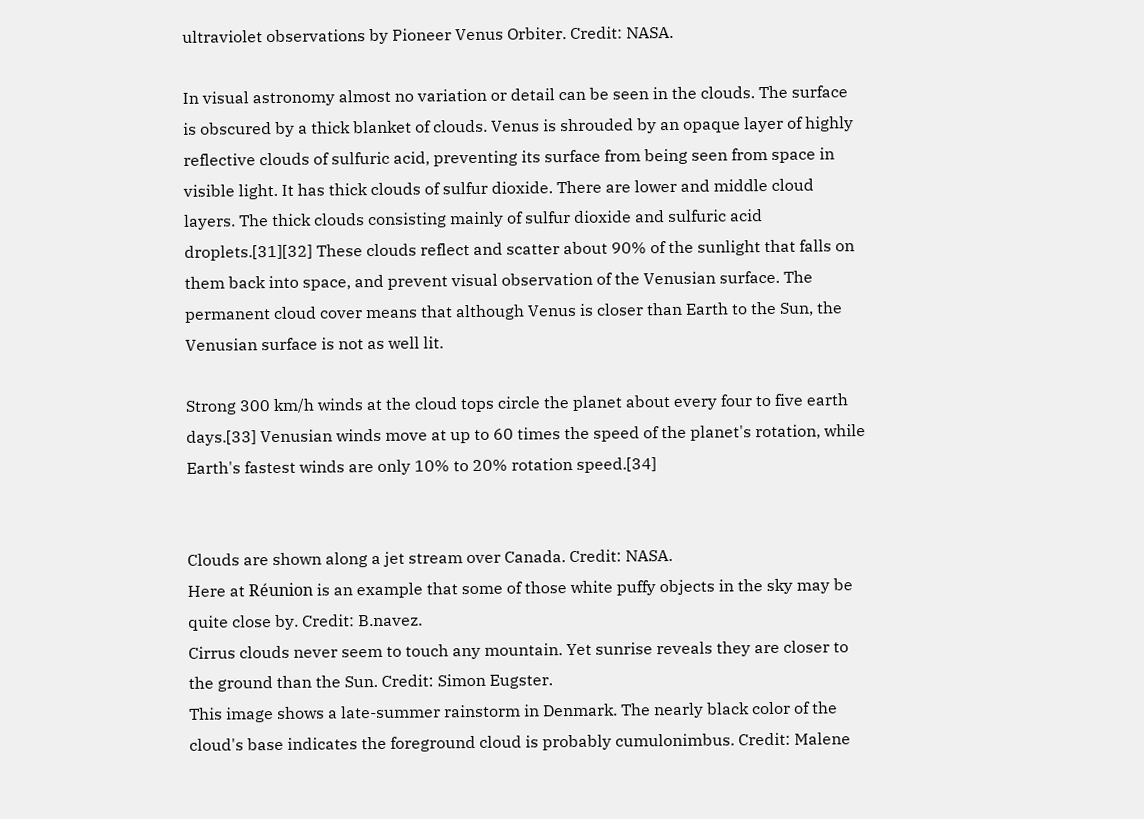ultraviolet observations by Pioneer Venus Orbiter. Credit: NASA.

In visual astronomy almost no variation or detail can be seen in the clouds. The surface is obscured by a thick blanket of clouds. Venus is shrouded by an opaque layer of highly reflective clouds of sulfuric acid, preventing its surface from being seen from space in visible light. It has thick clouds of sulfur dioxide. There are lower and middle cloud layers. The thick clouds consisting mainly of sulfur dioxide and sulfuric acid droplets.[31][32] These clouds reflect and scatter about 90% of the sunlight that falls on them back into space, and prevent visual observation of the Venusian surface. The permanent cloud cover means that although Venus is closer than Earth to the Sun, the Venusian surface is not as well lit.

Strong 300 km/h winds at the cloud tops circle the planet about every four to five earth days.[33] Venusian winds move at up to 60 times the speed of the planet's rotation, while Earth's fastest winds are only 10% to 20% rotation speed.[34]


Clouds are shown along a jet stream over Canada. Credit: NASA.
Here at Réunion is an example that some of those white puffy objects in the sky may be quite close by. Credit: B.navez.
Cirrus clouds never seem to touch any mountain. Yet sunrise reveals they are closer to the ground than the Sun. Credit: Simon Eugster.
This image shows a late-summer rainstorm in Denmark. The nearly black color of the cloud's base indicates the foreground cloud is probably cumulonimbus. Credit: Malene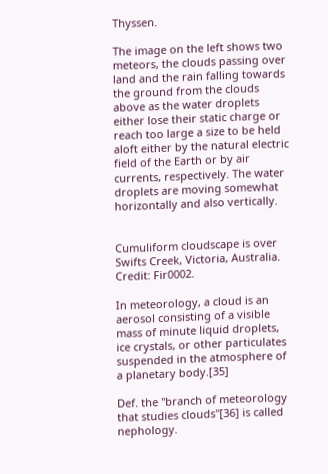Thyssen.

The image on the left shows two meteors, the clouds passing over land and the rain falling towards the ground from the clouds above as the water droplets either lose their static charge or reach too large a size to be held aloft either by the natural electric field of the Earth or by air currents, respectively. The water droplets are moving somewhat horizontally and also vertically.


Cumuliform cloudscape is over Swifts Creek, Victoria, Australia. Credit: Fir0002.

In meteorology, a cloud is an aerosol consisting of a visible mass of minute liquid droplets, ice crystals, or other particulates suspended in the atmosphere of a planetary body.[35]

Def. the "branch of meteorology that studies clouds"[36] is called nephology.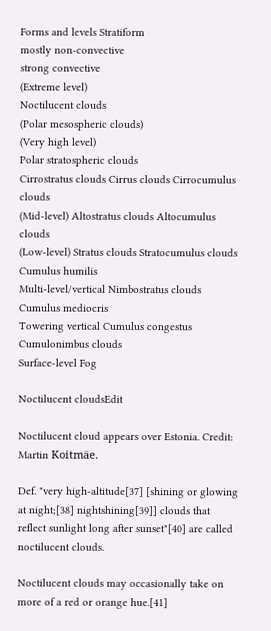Forms and levels Stratiform
mostly non-convective
strong convective
(Extreme level)
Noctilucent clouds
(Polar mesospheric clouds)
(Very high level)
Polar stratospheric clouds
Cirrostratus clouds Cirrus clouds Cirrocumulus clouds
(Mid-level) Altostratus clouds Altocumulus clouds
(Low-level) Stratus clouds Stratocumulus clouds Cumulus humilis
Multi-level/vertical Nimbostratus clouds Cumulus mediocris
Towering vertical Cumulus congestus Cumulonimbus clouds
Surface-level Fog

Noctilucent cloudsEdit

Noctilucent cloud appears over Estonia. Credit: Martin Koitmäe.

Def. "very high-altitude[37] [shining or glowing at night;[38] nightshining[39]] clouds that reflect sunlight long after sunset"[40] are called noctilucent clouds.

Noctilucent clouds may occasionally take on more of a red or orange hue.[41]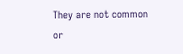They are not common or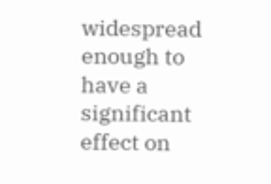widespread enough to have a significant effect on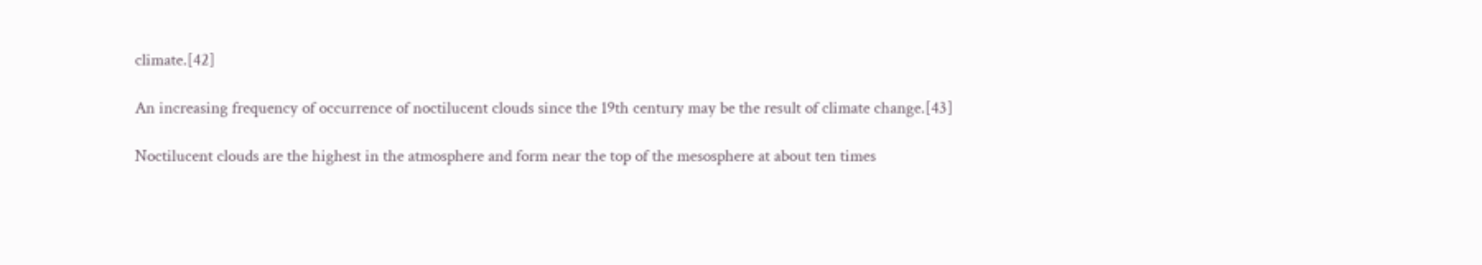climate.[42]

An increasing frequency of occurrence of noctilucent clouds since the 19th century may be the result of climate change.[43]

Noctilucent clouds are the highest in the atmosphere and form near the top of the mesosphere at about ten times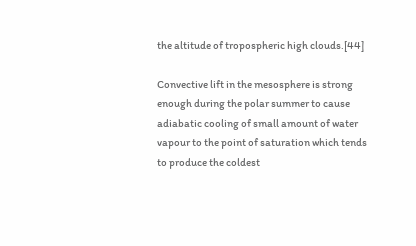the altitude of tropospheric high clouds.[44]

Convective lift in the mesosphere is strong enough during the polar summer to cause adiabatic cooling of small amount of water vapour to the point of saturation which tends to produce the coldest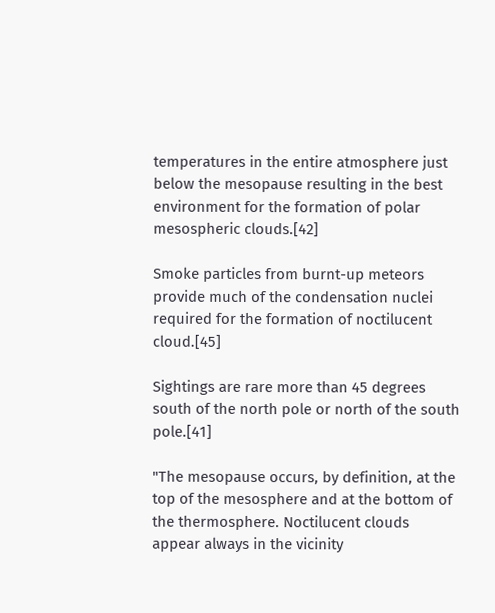temperatures in the entire atmosphere just below the mesopause resulting in the best environment for the formation of polar mesospheric clouds.[42]

Smoke particles from burnt-up meteors provide much of the condensation nuclei required for the formation of noctilucent cloud.[45]

Sightings are rare more than 45 degrees south of the north pole or north of the south pole.[41]

"The mesopause occurs, by definition, at the top of the mesosphere and at the bottom of the thermosphere. Noctilucent clouds appear always in the vicinity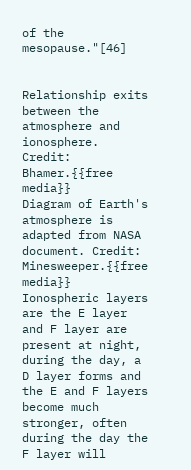of the mesopause."[46]


Relationship exits between the atmosphere and ionosphere. Credit: Bhamer.{{free media}}
Diagram of Earth's atmosphere is adapted from NASA document. Credit: Minesweeper.{{free media}}
Ionospheric layers are the E layer and F layer are present at night, during the day, a D layer forms and the E and F layers become much stronger, often during the day the F layer will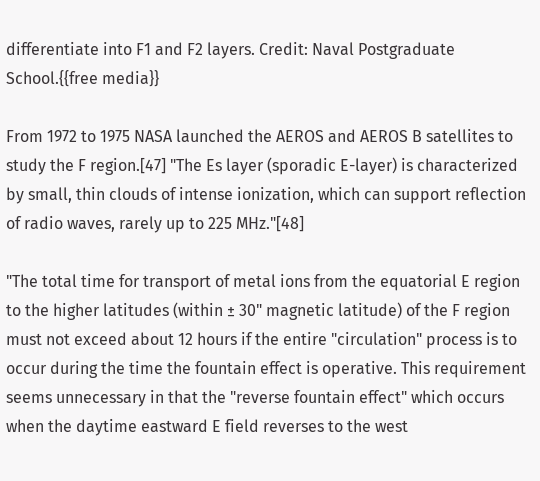differentiate into F1 and F2 layers. Credit: Naval Postgraduate School.{{free media}}

From 1972 to 1975 NASA launched the AEROS and AEROS B satellites to study the F region.[47] "The Es layer (sporadic E-layer) is characterized by small, thin clouds of intense ionization, which can support reflection of radio waves, rarely up to 225 MHz."[48]

"The total time for transport of metal ions from the equatorial E region to the higher latitudes (within ± 30" magnetic latitude) of the F region must not exceed about 12 hours if the entire "circulation" process is to occur during the time the fountain effect is operative. This requirement seems unnecessary in that the "reverse fountain effect" which occurs when the daytime eastward E field reverses to the west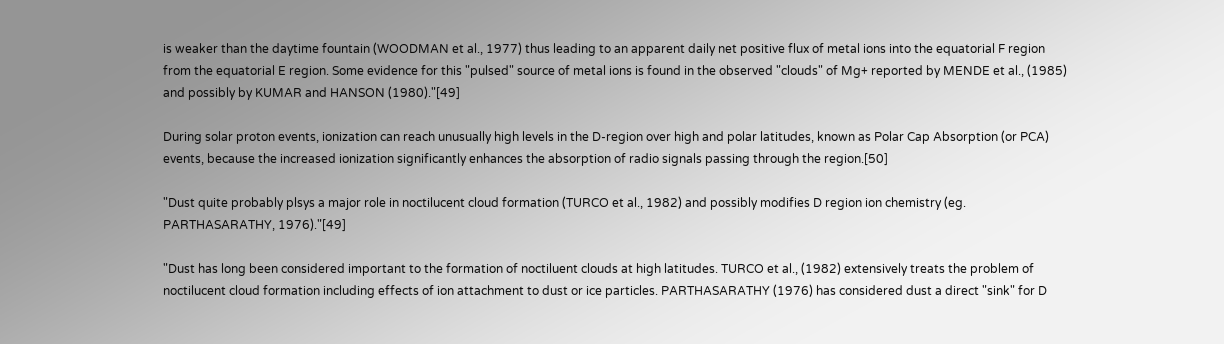is weaker than the daytime fountain (WOODMAN et al., 1977) thus leading to an apparent daily net positive flux of metal ions into the equatorial F region from the equatorial E region. Some evidence for this "pulsed" source of metal ions is found in the observed "clouds" of Mg+ reported by MENDE et al., (1985) and possibly by KUMAR and HANSON (1980)."[49]

During solar proton events, ionization can reach unusually high levels in the D-region over high and polar latitudes, known as Polar Cap Absorption (or PCA) events, because the increased ionization significantly enhances the absorption of radio signals passing through the region.[50]

"Dust quite probably plsys a major role in noctilucent cloud formation (TURCO et al., 1982) and possibly modifies D region ion chemistry (eg. PARTHASARATHY, 1976)."[49]

"Dust has long been considered important to the formation of noctiluent clouds at high latitudes. TURCO et al., (1982) extensively treats the problem of noctilucent cloud formation including effects of ion attachment to dust or ice particles. PARTHASARATHY (1976) has considered dust a direct "sink" for D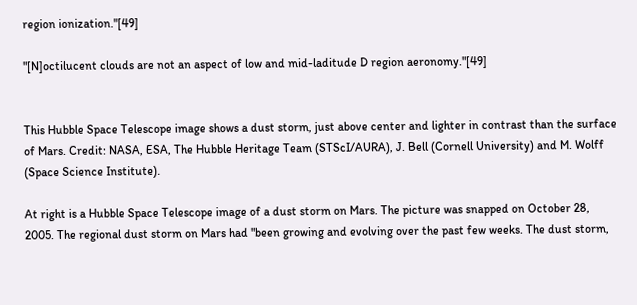region ionization."[49]

"[N]octilucent clouds are not an aspect of low and mid-laditude D region aeronomy."[49]


This Hubble Space Telescope image shows a dust storm, just above center and lighter in contrast than the surface of Mars. Credit: NASA, ESA, The Hubble Heritage Team (STScI/AURA), J. Bell (Cornell University) and M. Wolff (Space Science Institute).

At right is a Hubble Space Telescope image of a dust storm on Mars. The picture was snapped on October 28, 2005. The regional dust storm on Mars had "been growing and evolving over the past few weeks. The dust storm,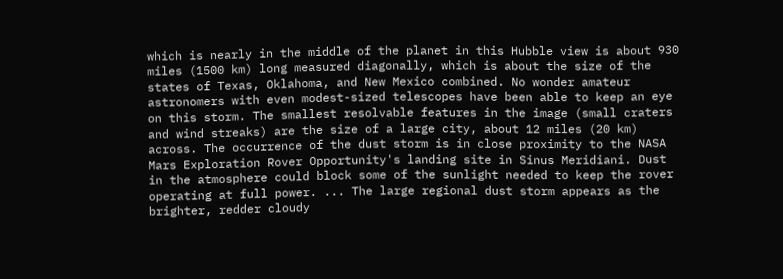which is nearly in the middle of the planet in this Hubble view is about 930 miles (1500 km) long measured diagonally, which is about the size of the states of Texas, Oklahoma, and New Mexico combined. No wonder amateur astronomers with even modest-sized telescopes have been able to keep an eye on this storm. The smallest resolvable features in the image (small craters and wind streaks) are the size of a large city, about 12 miles (20 km) across. The occurrence of the dust storm is in close proximity to the NASA Mars Exploration Rover Opportunity's landing site in Sinus Meridiani. Dust in the atmosphere could block some of the sunlight needed to keep the rover operating at full power. ... The large regional dust storm appears as the brighter, redder cloudy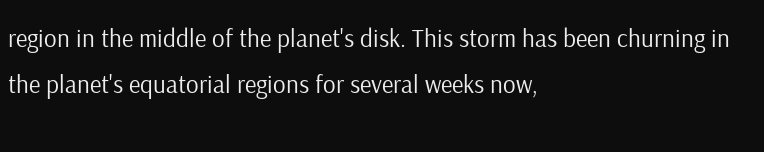region in the middle of the planet's disk. This storm has been churning in the planet's equatorial regions for several weeks now,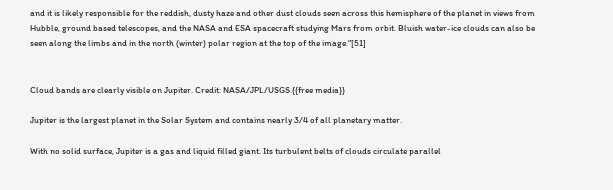and it is likely responsible for the reddish, dusty haze and other dust clouds seen across this hemisphere of the planet in views from Hubble, ground based telescopes, and the NASA and ESA spacecraft studying Mars from orbit. Bluish water-ice clouds can also be seen along the limbs and in the north (winter) polar region at the top of the image."[51]


Cloud bands are clearly visible on Jupiter. Credit: NASA/JPL/USGS.{{free media}}

Jupiter is the largest planet in the Solar System and contains nearly 3/4 of all planetary matter.

With no solid surface, Jupiter is a gas and liquid filled giant. Its turbulent belts of clouds circulate parallel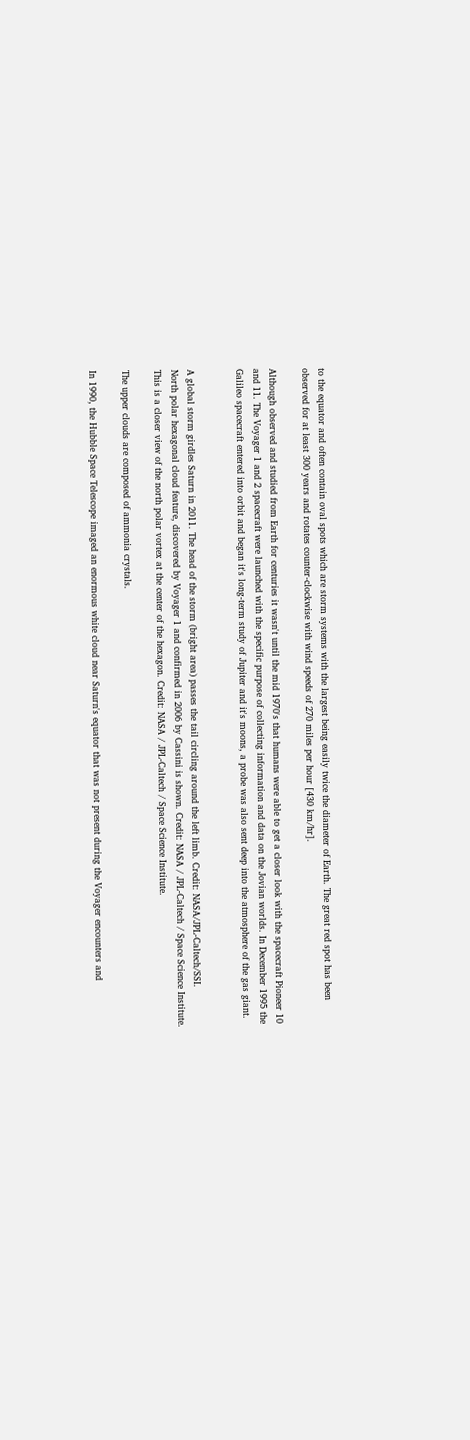to the equator and often contain oval spots which are storm systems with the largest being easily twice the diameter of Earth. The great red spot has been observed for at least 300 years and rotates counter-clockwise with wind speeds of 270 miles per hour [430 km/hr].

Although observed and studied from Earth for centuries it wasn't until the mid 1970's that humans were able to get a closer look with the spacecraft Pioneer 10 and 11. The Voyager 1 and 2 spacecraft were launched with the specific purpose of collecting information and data on the Jovian worlds. In December 1995 the Galileo spacecraft entered into orbit and began it's long-term study of Jupiter and it's moons, a probe was also sent deep into the atmosphere of the gas giant.


A global storm girdles Saturn in 2011. The head of the storm (bright area) passes the tail circling around the left limb. Credit: NASA/JPL-Caltech/SSI.
North polar hexagonal cloud feature, discovered by Voyager 1 and confirmed in 2006 by Cassini is shown. Credit: NASA / JPL-Caltech / Space Science Institute.
This is a closer view of the north polar vortex at the center of the hexagon. Credit: NASA / JPL-Caltech / Space Science Institute.

The upper clouds are composed of ammonia crystals.

In 1990, the Hubble Space Telescope imaged an enormous white cloud near Saturn's equator that was not present during the Voyager encounters and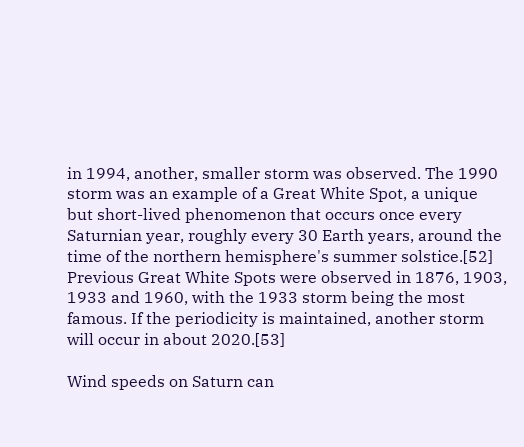in 1994, another, smaller storm was observed. The 1990 storm was an example of a Great White Spot, a unique but short-lived phenomenon that occurs once every Saturnian year, roughly every 30 Earth years, around the time of the northern hemisphere's summer solstice.[52] Previous Great White Spots were observed in 1876, 1903, 1933 and 1960, with the 1933 storm being the most famous. If the periodicity is maintained, another storm will occur in about 2020.[53]

Wind speeds on Saturn can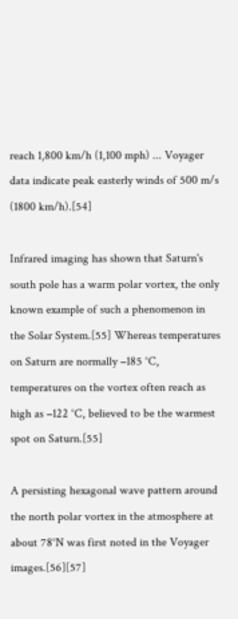reach 1,800 km/h (1,100 mph) ... Voyager data indicate peak easterly winds of 500 m/s (1800 km/h).[54]

Infrared imaging has shown that Saturn's south pole has a warm polar vortex, the only known example of such a phenomenon in the Solar System.[55] Whereas temperatures on Saturn are normally −185 °C, temperatures on the vortex often reach as high as −122 °C, believed to be the warmest spot on Saturn.[55]

A persisting hexagonal wave pattern around the north polar vortex in the atmosphere at about 78°N was first noted in the Voyager images.[56][57]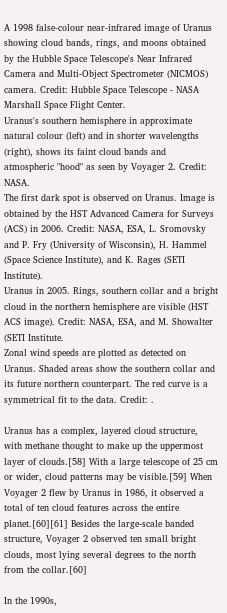A 1998 false-colour near-infrared image of Uranus showing cloud bands, rings, and moons obtained by the Hubble Space Telescope's Near Infrared Camera and Multi-Object Spectrometer (NICMOS) camera. Credit: Hubble Space Telescope - NASA Marshall Space Flight Center.
Uranus's southern hemisphere in approximate natural colour (left) and in shorter wavelengths (right), shows its faint cloud bands and atmospheric "hood" as seen by Voyager 2. Credit: NASA.
The first dark spot is observed on Uranus. Image is obtained by the HST Advanced Camera for Surveys (ACS) in 2006. Credit: NASA, ESA, L. Sromovsky and P. Fry (University of Wisconsin), H. Hammel (Space Science Institute), and K. Rages (SETI Institute).
Uranus in 2005. Rings, southern collar and a bright cloud in the northern hemisphere are visible (HST ACS image). Credit: NASA, ESA, and M. Showalter (SETI Institute.
Zonal wind speeds are plotted as detected on Uranus. Shaded areas show the southern collar and its future northern counterpart. The red curve is a symmetrical fit to the data. Credit: .

Uranus has a complex, layered cloud structure, with methane thought to make up the uppermost layer of clouds.[58] With a large telescope of 25 cm or wider, cloud patterns may be visible.[59] When Voyager 2 flew by Uranus in 1986, it observed a total of ten cloud features across the entire planet.[60][61] Besides the large-scale banded structure, Voyager 2 observed ten small bright clouds, most lying several degrees to the north from the collar.[60]

In the 1990s,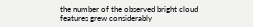the number of the observed bright cloud features grew considerably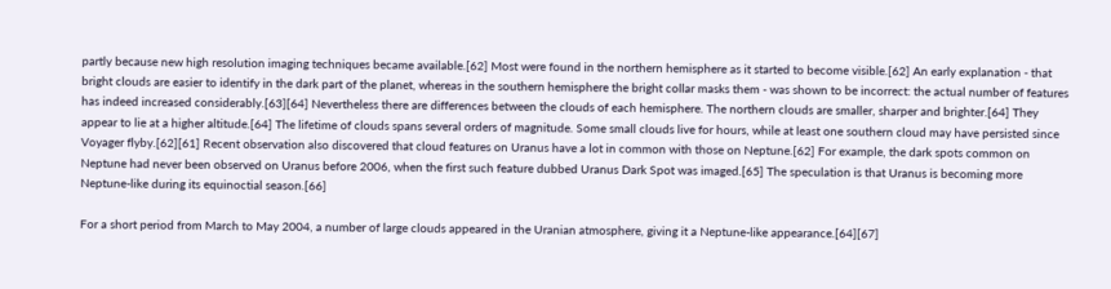partly because new high resolution imaging techniques became available.[62] Most were found in the northern hemisphere as it started to become visible.[62] An early explanation - that bright clouds are easier to identify in the dark part of the planet, whereas in the southern hemisphere the bright collar masks them - was shown to be incorrect: the actual number of features has indeed increased considerably.[63][64] Nevertheless there are differences between the clouds of each hemisphere. The northern clouds are smaller, sharper and brighter.[64] They appear to lie at a higher altitude.[64] The lifetime of clouds spans several orders of magnitude. Some small clouds live for hours, while at least one southern cloud may have persisted since Voyager flyby.[62][61] Recent observation also discovered that cloud features on Uranus have a lot in common with those on Neptune.[62] For example, the dark spots common on Neptune had never been observed on Uranus before 2006, when the first such feature dubbed Uranus Dark Spot was imaged.[65] The speculation is that Uranus is becoming more Neptune-like during its equinoctial season.[66]

For a short period from March to May 2004, a number of large clouds appeared in the Uranian atmosphere, giving it a Neptune-like appearance.[64][67]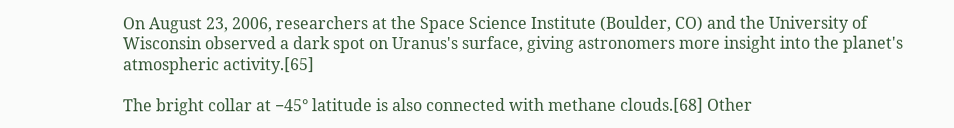On August 23, 2006, researchers at the Space Science Institute (Boulder, CO) and the University of Wisconsin observed a dark spot on Uranus's surface, giving astronomers more insight into the planet's atmospheric activity.[65]

The bright collar at −45° latitude is also connected with methane clouds.[68] Other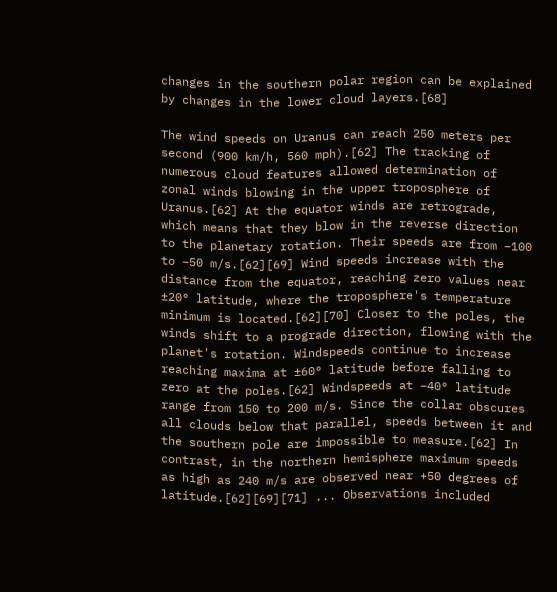changes in the southern polar region can be explained by changes in the lower cloud layers.[68]

The wind speeds on Uranus can reach 250 meters per second (900 km/h, 560 mph).[62] The tracking of numerous cloud features allowed determination of zonal winds blowing in the upper troposphere of Uranus.[62] At the equator winds are retrograde, which means that they blow in the reverse direction to the planetary rotation. Their speeds are from −100 to −50 m/s.[62][69] Wind speeds increase with the distance from the equator, reaching zero values near ±20° latitude, where the troposphere's temperature minimum is located.[62][70] Closer to the poles, the winds shift to a prograde direction, flowing with the planet's rotation. Windspeeds continue to increase reaching maxima at ±60° latitude before falling to zero at the poles.[62] Windspeeds at −40° latitude range from 150 to 200 m/s. Since the collar obscures all clouds below that parallel, speeds between it and the southern pole are impossible to measure.[62] In contrast, in the northern hemisphere maximum speeds as high as 240 m/s are observed near +50 degrees of latitude.[62][69][71] ... Observations included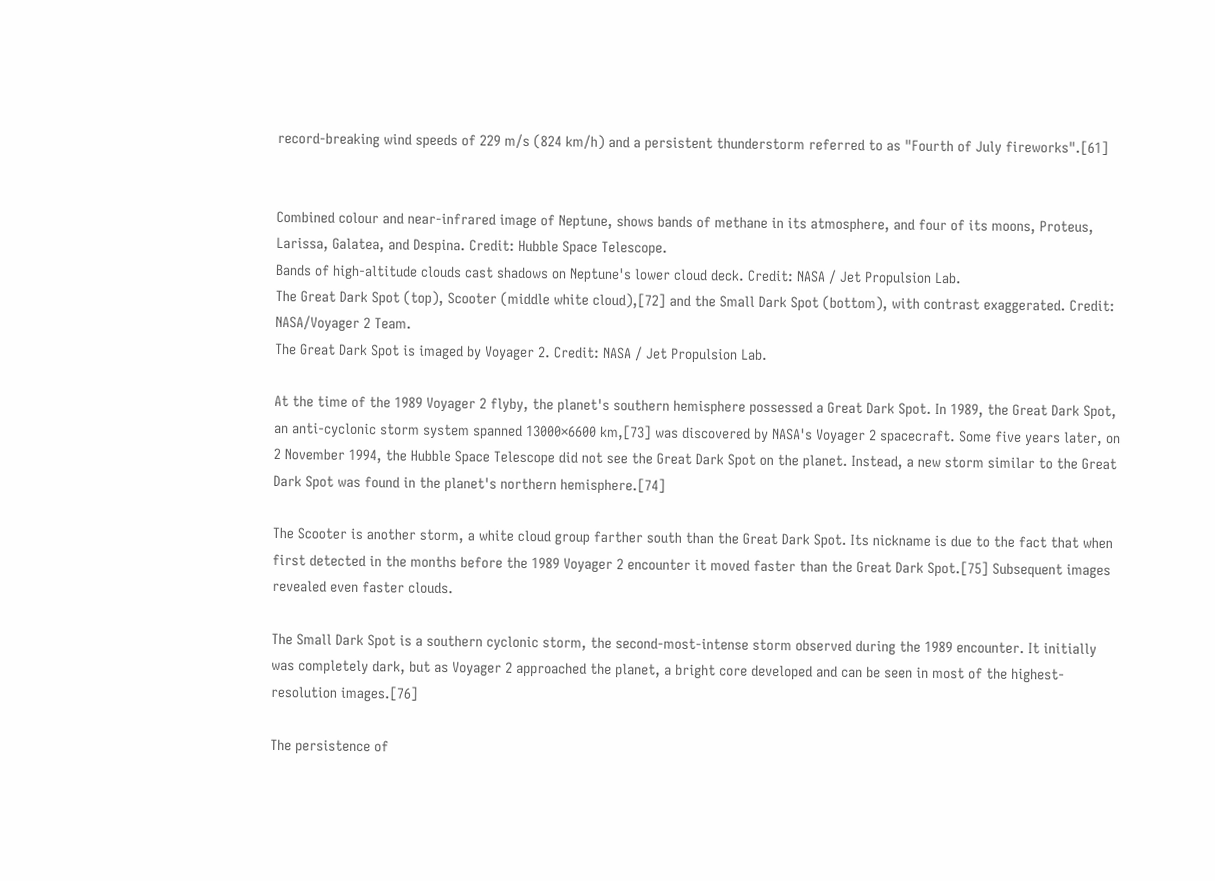record-breaking wind speeds of 229 m/s (824 km/h) and a persistent thunderstorm referred to as "Fourth of July fireworks".[61]


Combined colour and near-infrared image of Neptune, shows bands of methane in its atmosphere, and four of its moons, Proteus, Larissa, Galatea, and Despina. Credit: Hubble Space Telescope.
Bands of high-altitude clouds cast shadows on Neptune's lower cloud deck. Credit: NASA / Jet Propulsion Lab.
The Great Dark Spot (top), Scooter (middle white cloud),[72] and the Small Dark Spot (bottom), with contrast exaggerated. Credit: NASA/Voyager 2 Team.
The Great Dark Spot is imaged by Voyager 2. Credit: NASA / Jet Propulsion Lab.

At the time of the 1989 Voyager 2 flyby, the planet's southern hemisphere possessed a Great Dark Spot. In 1989, the Great Dark Spot, an anti-cyclonic storm system spanned 13000×6600 km,[73] was discovered by NASA's Voyager 2 spacecraft. Some five years later, on 2 November 1994, the Hubble Space Telescope did not see the Great Dark Spot on the planet. Instead, a new storm similar to the Great Dark Spot was found in the planet's northern hemisphere.[74]

The Scooter is another storm, a white cloud group farther south than the Great Dark Spot. Its nickname is due to the fact that when first detected in the months before the 1989 Voyager 2 encounter it moved faster than the Great Dark Spot.[75] Subsequent images revealed even faster clouds.

The Small Dark Spot is a southern cyclonic storm, the second-most-intense storm observed during the 1989 encounter. It initially was completely dark, but as Voyager 2 approached the planet, a bright core developed and can be seen in most of the highest-resolution images.[76]

The persistence of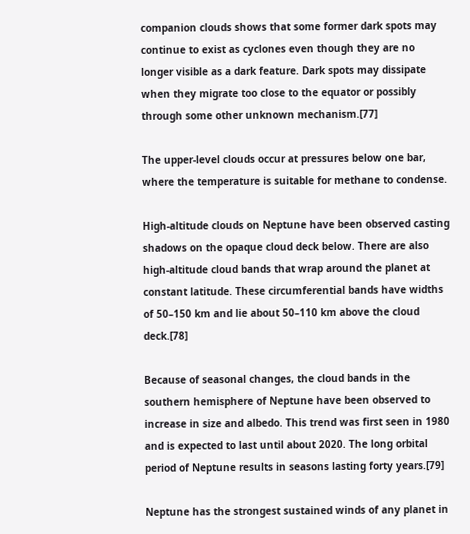companion clouds shows that some former dark spots may continue to exist as cyclones even though they are no longer visible as a dark feature. Dark spots may dissipate when they migrate too close to the equator or possibly through some other unknown mechanism.[77]

The upper-level clouds occur at pressures below one bar, where the temperature is suitable for methane to condense.

High-altitude clouds on Neptune have been observed casting shadows on the opaque cloud deck below. There are also high-altitude cloud bands that wrap around the planet at constant latitude. These circumferential bands have widths of 50–150 km and lie about 50–110 km above the cloud deck.[78]

Because of seasonal changes, the cloud bands in the southern hemisphere of Neptune have been observed to increase in size and albedo. This trend was first seen in 1980 and is expected to last until about 2020. The long orbital period of Neptune results in seasons lasting forty years.[79]

Neptune has the strongest sustained winds of any planet in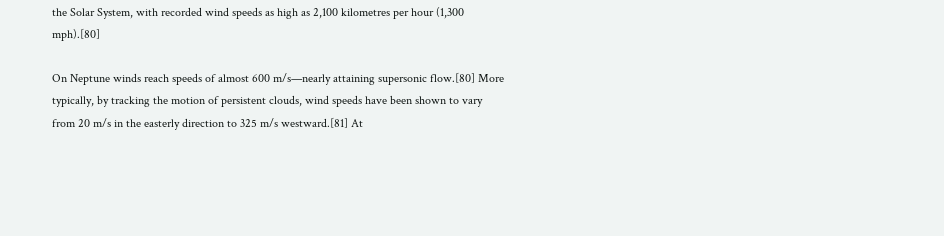the Solar System, with recorded wind speeds as high as 2,100 kilometres per hour (1,300 mph).[80]

On Neptune winds reach speeds of almost 600 m/s—nearly attaining supersonic flow.[80] More typically, by tracking the motion of persistent clouds, wind speeds have been shown to vary from 20 m/s in the easterly direction to 325 m/s westward.[81] At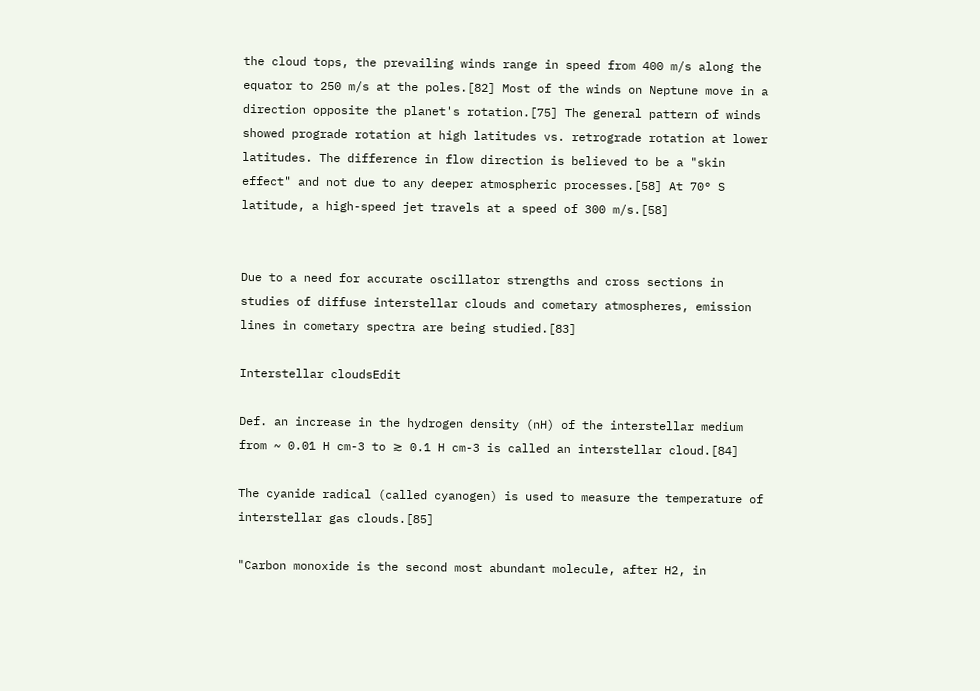the cloud tops, the prevailing winds range in speed from 400 m/s along the equator to 250 m/s at the poles.[82] Most of the winds on Neptune move in a direction opposite the planet's rotation.[75] The general pattern of winds showed prograde rotation at high latitudes vs. retrograde rotation at lower latitudes. The difference in flow direction is believed to be a "skin effect" and not due to any deeper atmospheric processes.[58] At 70° S latitude, a high-speed jet travels at a speed of 300 m/s.[58]


Due to a need for accurate oscillator strengths and cross sections in studies of diffuse interstellar clouds and cometary atmospheres, emission lines in cometary spectra are being studied.[83]

Interstellar cloudsEdit

Def. an increase in the hydrogen density (nH) of the interstellar medium from ~ 0.01 H cm-3 to ≳ 0.1 H cm-3 is called an interstellar cloud.[84]

The cyanide radical (called cyanogen) is used to measure the temperature of interstellar gas clouds.[85]

"Carbon monoxide is the second most abundant molecule, after H2, in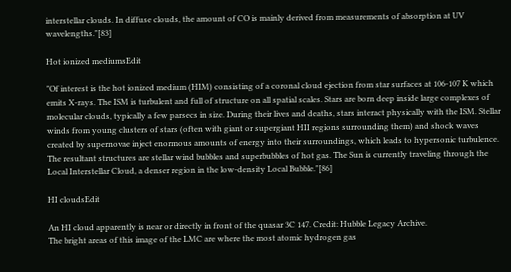interstellar clouds. In diffuse clouds, the amount of CO is mainly derived from measurements of absorption at UV wavelengths."[83]

Hot ionized mediumsEdit

"Of interest is the hot ionized medium (HIM) consisting of a coronal cloud ejection from star surfaces at 106-107 K which emits X-rays. The ISM is turbulent and full of structure on all spatial scales. Stars are born deep inside large complexes of molecular clouds, typically a few parsecs in size. During their lives and deaths, stars interact physically with the ISM. Stellar winds from young clusters of stars (often with giant or supergiant HII regions surrounding them) and shock waves created by supernovae inject enormous amounts of energy into their surroundings, which leads to hypersonic turbulence. The resultant structures are stellar wind bubbles and superbubbles of hot gas. The Sun is currently traveling through the Local Interstellar Cloud, a denser region in the low-density Local Bubble."[86]

HI cloudsEdit

An HI cloud apparently is near or directly in front of the quasar 3C 147. Credit: Hubble Legacy Archive.
The bright areas of this image of the LMC are where the most atomic hydrogen gas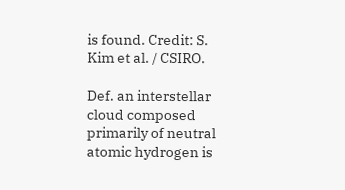is found. Credit: S. Kim et al. / CSIRO.

Def. an interstellar cloud composed primarily of neutral atomic hydrogen is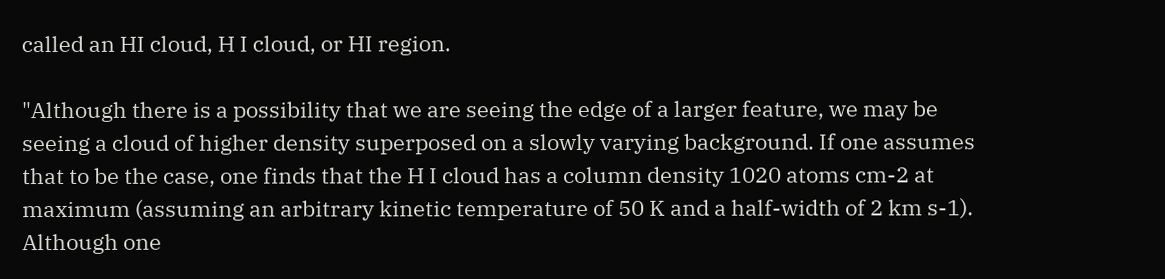called an HI cloud, H I cloud, or HI region.

"Although there is a possibility that we are seeing the edge of a larger feature, we may be seeing a cloud of higher density superposed on a slowly varying background. If one assumes that to be the case, one finds that the H I cloud has a column density 1020 atoms cm-2 at maximum (assuming an arbitrary kinetic temperature of 50 K and a half-width of 2 km s-1). Although one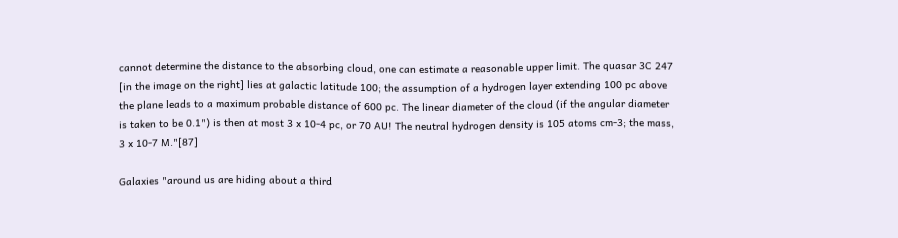cannot determine the distance to the absorbing cloud, one can estimate a reasonable upper limit. The quasar 3C 247 [in the image on the right] lies at galactic latitude 100; the assumption of a hydrogen layer extending 100 pc above the plane leads to a maximum probable distance of 600 pc. The linear diameter of the cloud (if the angular diameter is taken to be 0.1") is then at most 3 x 10-4 pc, or 70 AU! The neutral hydrogen density is 105 atoms cm-3; the mass, 3 x 10-7 M."[87]

Galaxies "around us are hiding about a third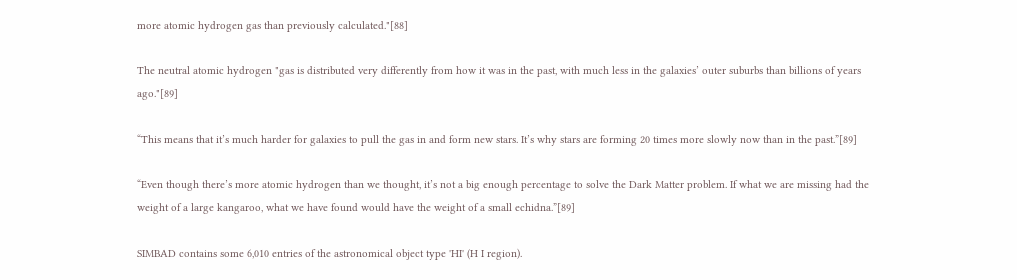more atomic hydrogen gas than previously calculated."[88]

The neutral atomic hydrogen "gas is distributed very differently from how it was in the past, with much less in the galaxies’ outer suburbs than billions of years ago."[89]

“This means that it’s much harder for galaxies to pull the gas in and form new stars. It’s why stars are forming 20 times more slowly now than in the past.”[89]

“Even though there’s more atomic hydrogen than we thought, it’s not a big enough percentage to solve the Dark Matter problem. If what we are missing had the weight of a large kangaroo, what we have found would have the weight of a small echidna.”[89]

SIMBAD contains some 6,010 entries of the astronomical object type 'HI' (H I region).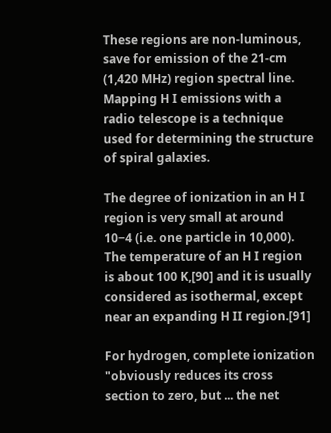These regions are non-luminous, save for emission of the 21-cm (1,420 MHz) region spectral line. Mapping H I emissions with a radio telescope is a technique used for determining the structure of spiral galaxies.

The degree of ionization in an H I region is very small at around 10−4 (i.e. one particle in 10,000). The temperature of an H I region is about 100 K,[90] and it is usually considered as isothermal, except near an expanding H II region.[91]

For hydrogen, complete ionization "obviously reduces its cross section to zero, but ... the net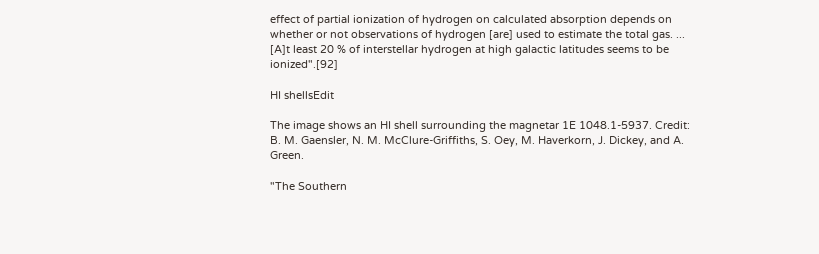effect of partial ionization of hydrogen on calculated absorption depends on whether or not observations of hydrogen [are] used to estimate the total gas. ... [A]t least 20 % of interstellar hydrogen at high galactic latitudes seems to be ionized".[92]

HI shellsEdit

The image shows an HI shell surrounding the magnetar 1E 1048.1-5937. Credit: B. M. Gaensler, N. M. McClure-Griffiths, S. Oey, M. Haverkorn, J. Dickey, and A. Green.

"The Southern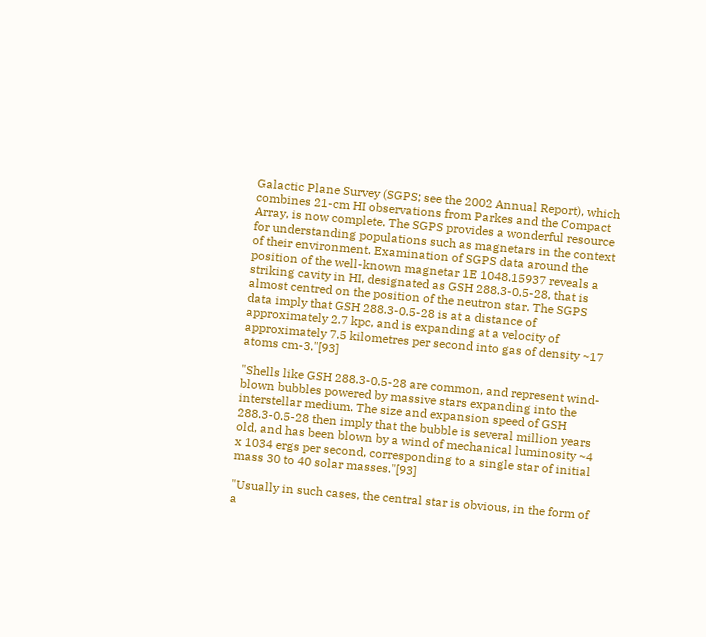Galactic Plane Survey (SGPS; see the 2002 Annual Report), which combines 21-cm HI observations from Parkes and the Compact Array, is now complete. The SGPS provides a wonderful resource for understanding populations such as magnetars in the context of their environment. Examination of SGPS data around the position of the well-known magnetar 1E 1048.15937 reveals a striking cavity in HI, designated as GSH 288.3-0.5-28, that is almost centred on the position of the neutron star. The SGPS data imply that GSH 288.3-0.5-28 is at a distance of approximately 2.7 kpc, and is expanding at a velocity of approximately 7.5 kilometres per second into gas of density ~17 atoms cm-3."[93]

"Shells like GSH 288.3-0.5-28 are common, and represent wind-blown bubbles powered by massive stars expanding into the interstellar medium. The size and expansion speed of GSH 288.3-0.5-28 then imply that the bubble is several million years old, and has been blown by a wind of mechanical luminosity ~4 x 1034 ergs per second, corresponding to a single star of initial mass 30 to 40 solar masses."[93]

"Usually in such cases, the central star is obvious, in the form of a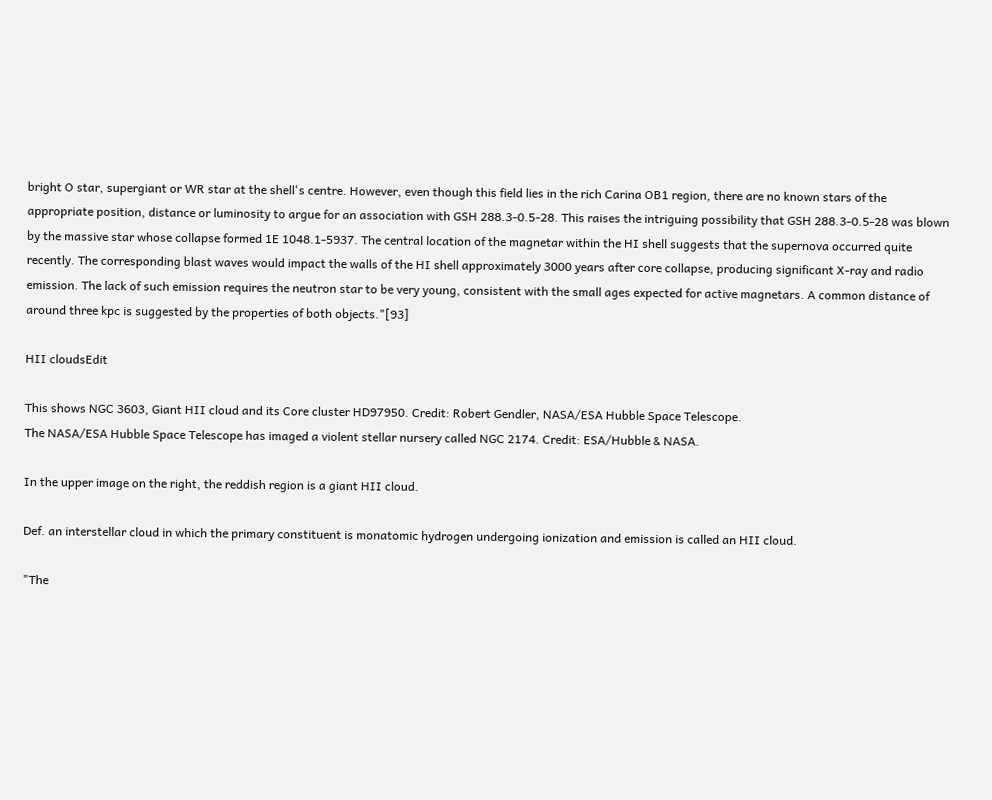bright O star, supergiant or WR star at the shell's centre. However, even though this field lies in the rich Carina OB1 region, there are no known stars of the appropriate position, distance or luminosity to argue for an association with GSH 288.3-0.5-28. This raises the intriguing possibility that GSH 288.3-0.5-28 was blown by the massive star whose collapse formed 1E 1048.1-5937. The central location of the magnetar within the HI shell suggests that the supernova occurred quite recently. The corresponding blast waves would impact the walls of the HI shell approximately 3000 years after core collapse, producing significant X-ray and radio emission. The lack of such emission requires the neutron star to be very young, consistent with the small ages expected for active magnetars. A common distance of around three kpc is suggested by the properties of both objects."[93]

HII cloudsEdit

This shows NGC 3603, Giant HII cloud and its Core cluster HD97950. Credit: Robert Gendler, NASA/ESA Hubble Space Telescope.
The NASA/ESA Hubble Space Telescope has imaged a violent stellar nursery called NGC 2174. Credit: ESA/Hubble & NASA.

In the upper image on the right, the reddish region is a giant HII cloud.

Def. an interstellar cloud in which the primary constituent is monatomic hydrogen undergoing ionization and emission is called an HII cloud.

"The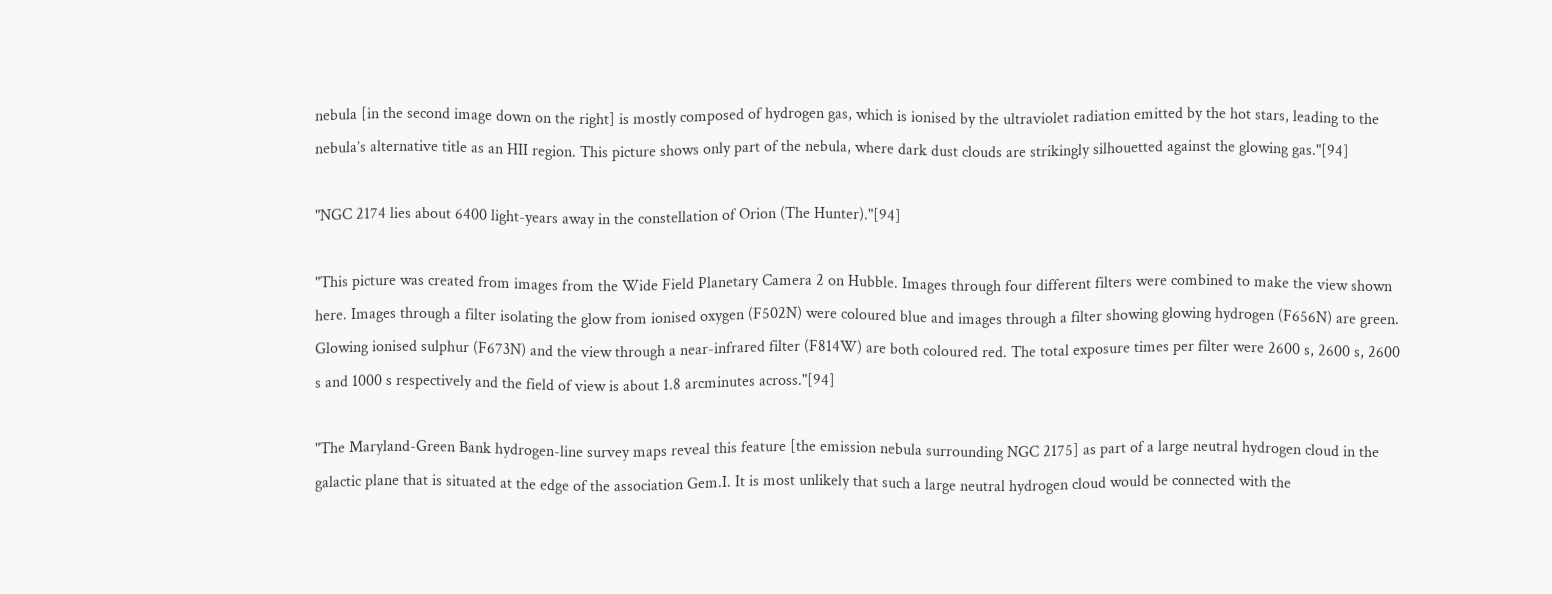nebula [in the second image down on the right] is mostly composed of hydrogen gas, which is ionised by the ultraviolet radiation emitted by the hot stars, leading to the nebula’s alternative title as an HII region. This picture shows only part of the nebula, where dark dust clouds are strikingly silhouetted against the glowing gas."[94]

"NGC 2174 lies about 6400 light-years away in the constellation of Orion (The Hunter)."[94]

"This picture was created from images from the Wide Field Planetary Camera 2 on Hubble. Images through four different filters were combined to make the view shown here. Images through a filter isolating the glow from ionised oxygen (F502N) were coloured blue and images through a filter showing glowing hydrogen (F656N) are green. Glowing ionised sulphur (F673N) and the view through a near-infrared filter (F814W) are both coloured red. The total exposure times per filter were 2600 s, 2600 s, 2600 s and 1000 s respectively and the field of view is about 1.8 arcminutes across."[94]

"The Maryland-Green Bank hydrogen-line survey maps reveal this feature [the emission nebula surrounding NGC 2175] as part of a large neutral hydrogen cloud in the galactic plane that is situated at the edge of the association Gem.I. It is most unlikely that such a large neutral hydrogen cloud would be connected with the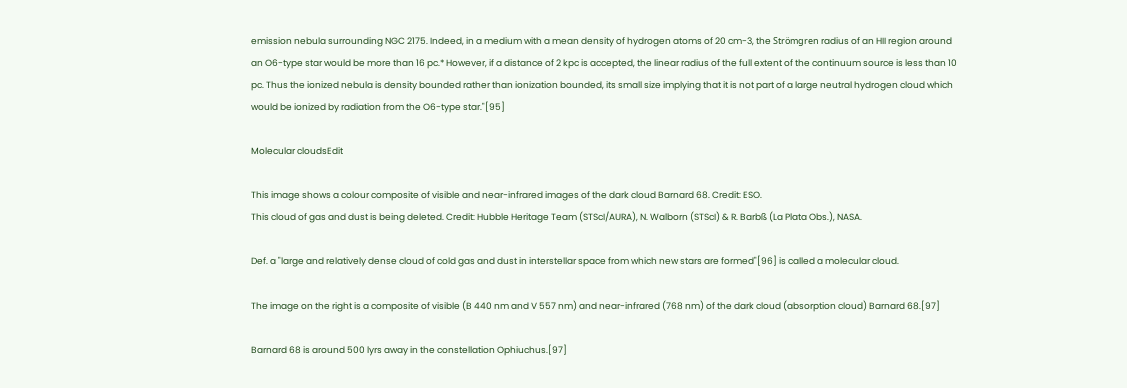emission nebula surrounding NGC 2175. Indeed, in a medium with a mean density of hydrogen atoms of 20 cm-3, the Strömgren radius of an HII region around an O6-type star would be more than 16 pc.* However, if a distance of 2 kpc is accepted, the linear radius of the full extent of the continuum source is less than 10 pc. Thus the ionized nebula is density bounded rather than ionization bounded, its small size implying that it is not part of a large neutral hydrogen cloud which would be ionized by radiation from the O6-type star."[95]

Molecular cloudsEdit

This image shows a colour composite of visible and near-infrared images of the dark cloud Barnard 68. Credit: ESO.
This cloud of gas and dust is being deleted. Credit: Hubble Heritage Team (STScI/AURA), N. Walborn (STScI) & R. Barbß (La Plata Obs.), NASA.

Def. a "large and relatively dense cloud of cold gas and dust in interstellar space from which new stars are formed"[96] is called a molecular cloud.

The image on the right is a composite of visible (B 440 nm and V 557 nm) and near-infrared (768 nm) of the dark cloud (absorption cloud) Barnard 68.[97]

Barnard 68 is around 500 lyrs away in the constellation Ophiuchus.[97]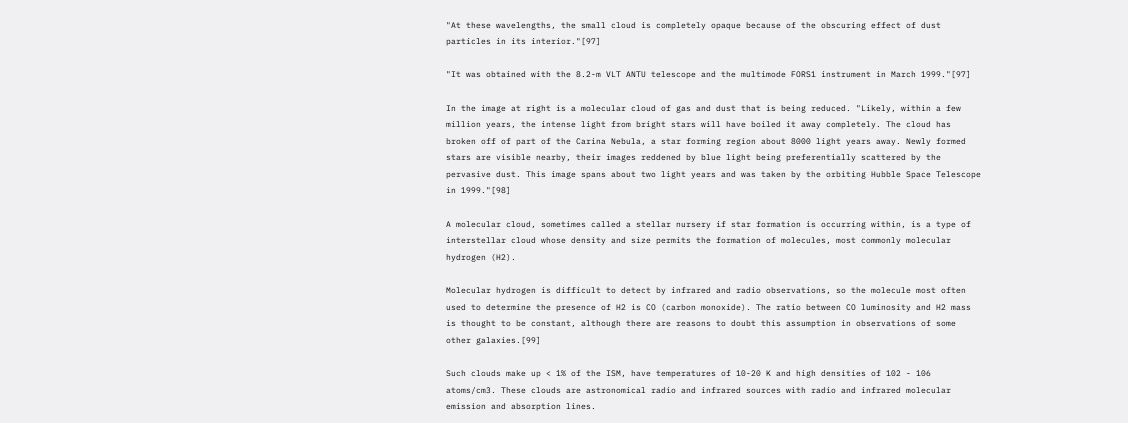"At these wavelengths, the small cloud is completely opaque because of the obscuring effect of dust particles in its interior."[97]

"It was obtained with the 8.2-m VLT ANTU telescope and the multimode FORS1 instrument in March 1999."[97]

In the image at right is a molecular cloud of gas and dust that is being reduced. "Likely, within a few million years, the intense light from bright stars will have boiled it away completely. The cloud has broken off of part of the Carina Nebula, a star forming region about 8000 light years away. Newly formed stars are visible nearby, their images reddened by blue light being preferentially scattered by the pervasive dust. This image spans about two light years and was taken by the orbiting Hubble Space Telescope in 1999."[98]

A molecular cloud, sometimes called a stellar nursery if star formation is occurring within, is a type of interstellar cloud whose density and size permits the formation of molecules, most commonly molecular hydrogen (H2).

Molecular hydrogen is difficult to detect by infrared and radio observations, so the molecule most often used to determine the presence of H2 is CO (carbon monoxide). The ratio between CO luminosity and H2 mass is thought to be constant, although there are reasons to doubt this assumption in observations of some other galaxies.[99]

Such clouds make up < 1% of the ISM, have temperatures of 10-20 K and high densities of 102 - 106 atoms/cm3. These clouds are astronomical radio and infrared sources with radio and infrared molecular emission and absorption lines.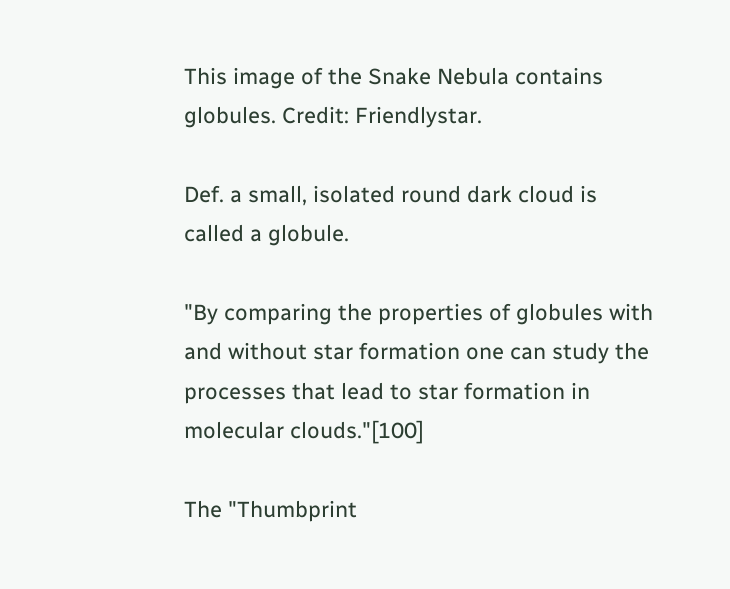This image of the Snake Nebula contains globules. Credit: Friendlystar.

Def. a small, isolated round dark cloud is called a globule.

"By comparing the properties of globules with and without star formation one can study the processes that lead to star formation in molecular clouds."[100]

The "Thumbprint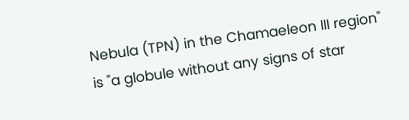Nebula (TPN) in the Chamaeleon III region" is "a globule without any signs of star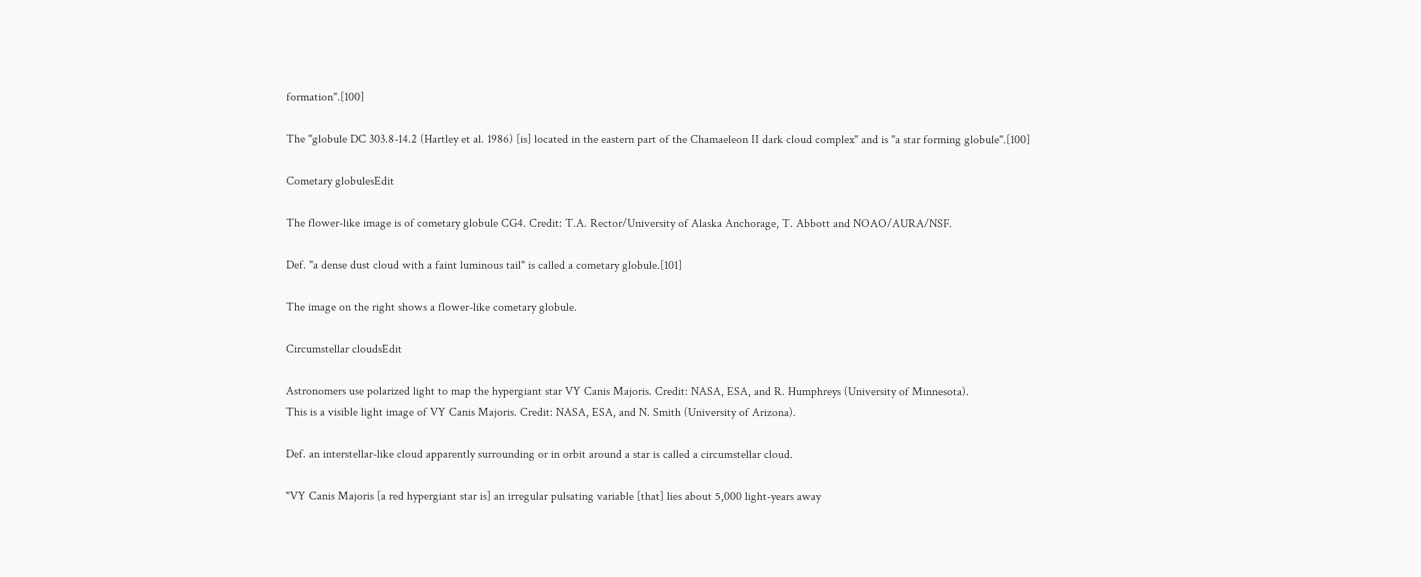formation".[100]

The "globule DC 303.8-14.2 (Hartley et al. 1986) [is] located in the eastern part of the Chamaeleon II dark cloud complex" and is "a star forming globule".[100]

Cometary globulesEdit

The flower-like image is of cometary globule CG4. Credit: T.A. Rector/University of Alaska Anchorage, T. Abbott and NOAO/AURA/NSF.

Def. "a dense dust cloud with a faint luminous tail" is called a cometary globule.[101]

The image on the right shows a flower-like cometary globule.

Circumstellar cloudsEdit

Astronomers use polarized light to map the hypergiant star VY Canis Majoris. Credit: NASA, ESA, and R. Humphreys (University of Minnesota).
This is a visible light image of VY Canis Majoris. Credit: NASA, ESA, and N. Smith (University of Arizona).

Def. an interstellar-like cloud apparently surrounding or in orbit around a star is called a circumstellar cloud.

"VY Canis Majoris [a red hypergiant star is] an irregular pulsating variable [that] lies about 5,000 light-years away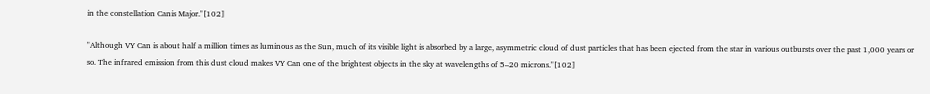in the constellation Canis Major."[102]

"Although VY Can is about half a million times as luminous as the Sun, much of its visible light is absorbed by a large, asymmetric cloud of dust particles that has been ejected from the star in various outbursts over the past 1,000 years or so. The infrared emission from this dust cloud makes VY Can one of the brightest objects in the sky at wavelengths of 5–20 microns."[102]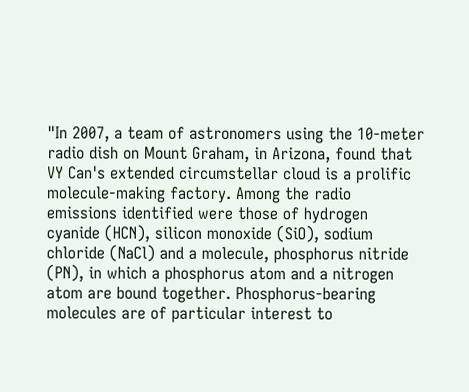"In 2007, a team of astronomers using the 10-meter radio dish on Mount Graham, in Arizona, found that VY Can's extended circumstellar cloud is a prolific molecule-making factory. Among the radio emissions identified were those of hydrogen cyanide (HCN), silicon monoxide (SiO), sodium chloride (NaCl) and a molecule, phosphorus nitride (PN), in which a phosphorus atom and a nitrogen atom are bound together. Phosphorus-bearing molecules are of particular interest to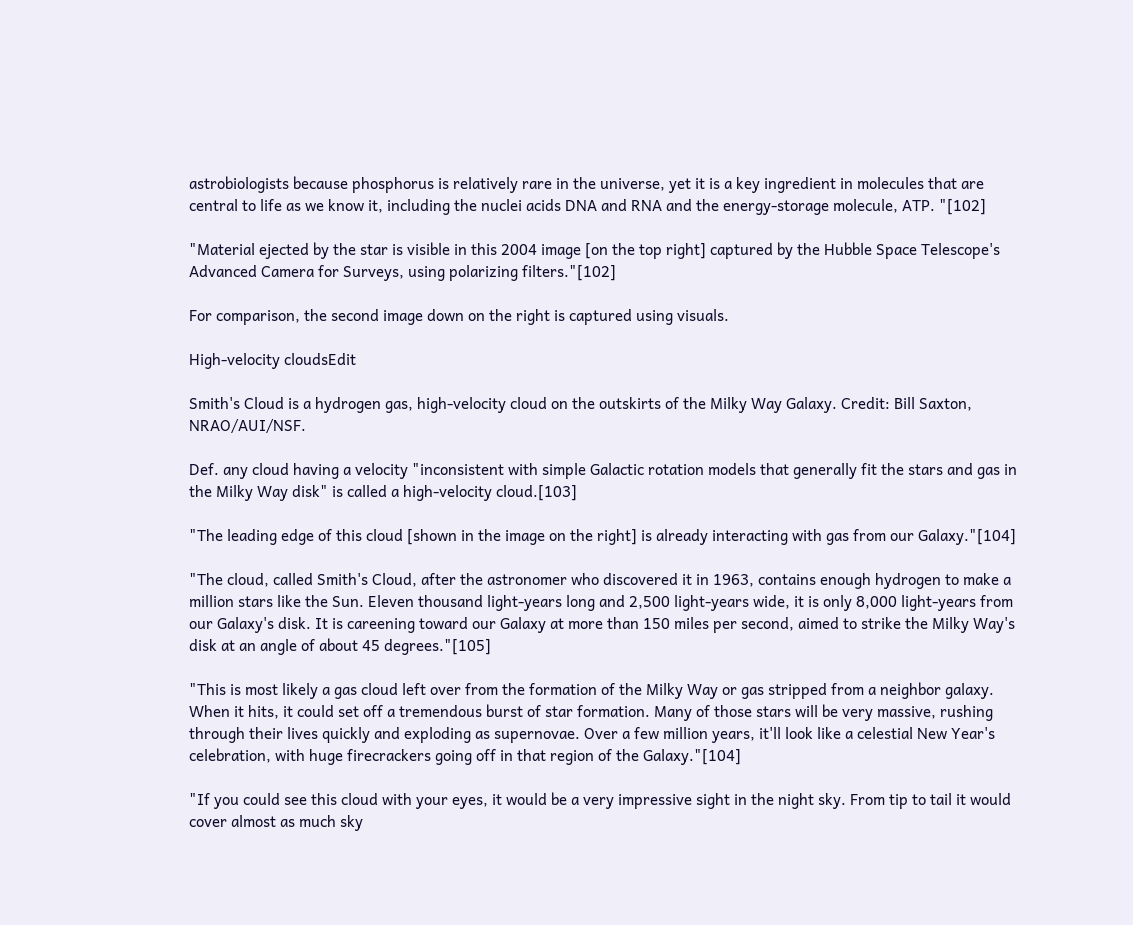astrobiologists because phosphorus is relatively rare in the universe, yet it is a key ingredient in molecules that are central to life as we know it, including the nuclei acids DNA and RNA and the energy-storage molecule, ATP. "[102]

"Material ejected by the star is visible in this 2004 image [on the top right] captured by the Hubble Space Telescope's Advanced Camera for Surveys, using polarizing filters."[102]

For comparison, the second image down on the right is captured using visuals.

High-velocity cloudsEdit

Smith's Cloud is a hydrogen gas, high-velocity cloud on the outskirts of the Milky Way Galaxy. Credit: Bill Saxton, NRAO/AUI/NSF.

Def. any cloud having a velocity "inconsistent with simple Galactic rotation models that generally fit the stars and gas in the Milky Way disk" is called a high-velocity cloud.[103]

"The leading edge of this cloud [shown in the image on the right] is already interacting with gas from our Galaxy."[104]

"The cloud, called Smith's Cloud, after the astronomer who discovered it in 1963, contains enough hydrogen to make a million stars like the Sun. Eleven thousand light-years long and 2,500 light-years wide, it is only 8,000 light-years from our Galaxy's disk. It is careening toward our Galaxy at more than 150 miles per second, aimed to strike the Milky Way's disk at an angle of about 45 degrees."[105]

"This is most likely a gas cloud left over from the formation of the Milky Way or gas stripped from a neighbor galaxy. When it hits, it could set off a tremendous burst of star formation. Many of those stars will be very massive, rushing through their lives quickly and exploding as supernovae. Over a few million years, it'll look like a celestial New Year's celebration, with huge firecrackers going off in that region of the Galaxy."[104]

"If you could see this cloud with your eyes, it would be a very impressive sight in the night sky. From tip to tail it would cover almost as much sky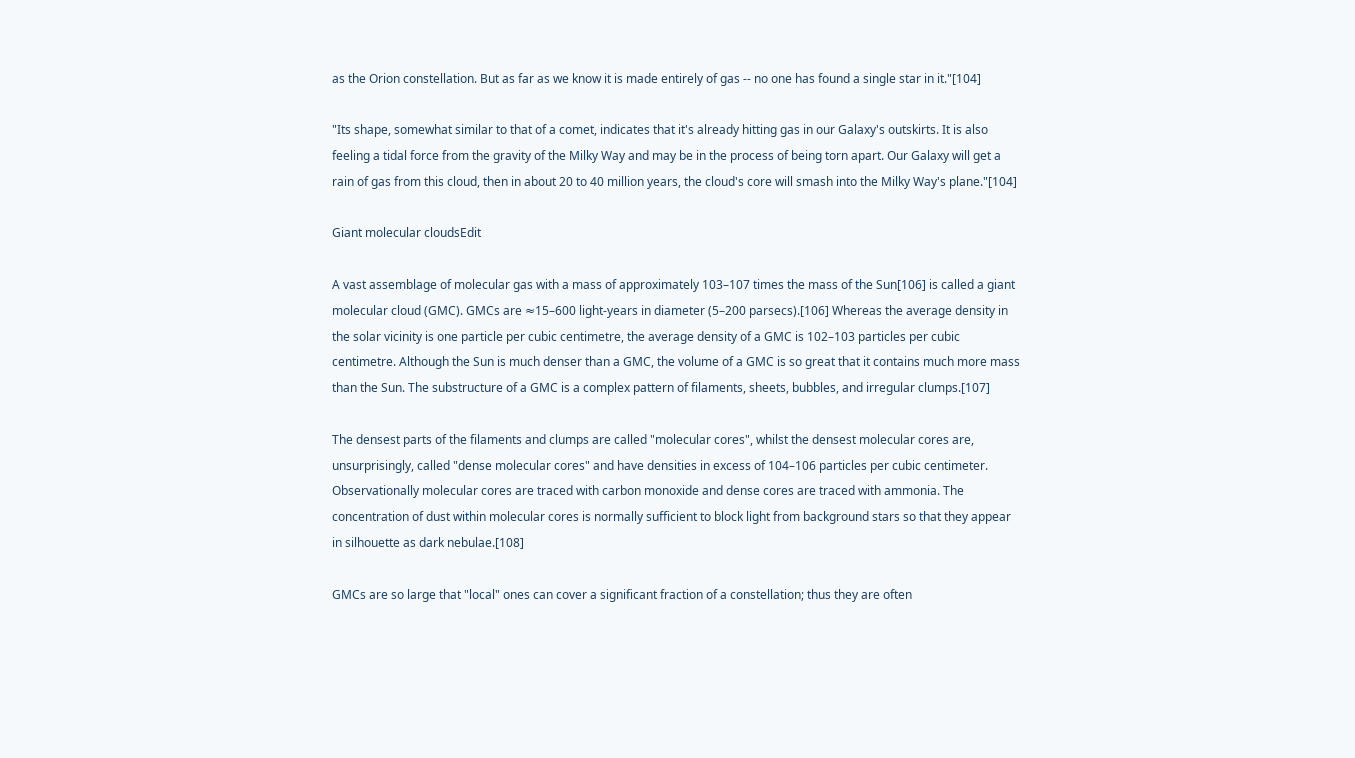as the Orion constellation. But as far as we know it is made entirely of gas -- no one has found a single star in it."[104]

"Its shape, somewhat similar to that of a comet, indicates that it's already hitting gas in our Galaxy's outskirts. It is also feeling a tidal force from the gravity of the Milky Way and may be in the process of being torn apart. Our Galaxy will get a rain of gas from this cloud, then in about 20 to 40 million years, the cloud's core will smash into the Milky Way's plane."[104]

Giant molecular cloudsEdit

A vast assemblage of molecular gas with a mass of approximately 103–107 times the mass of the Sun[106] is called a giant molecular cloud (GMC). GMCs are ≈15–600 light-years in diameter (5–200 parsecs).[106] Whereas the average density in the solar vicinity is one particle per cubic centimetre, the average density of a GMC is 102–103 particles per cubic centimetre. Although the Sun is much denser than a GMC, the volume of a GMC is so great that it contains much more mass than the Sun. The substructure of a GMC is a complex pattern of filaments, sheets, bubbles, and irregular clumps.[107]

The densest parts of the filaments and clumps are called "molecular cores", whilst the densest molecular cores are, unsurprisingly, called "dense molecular cores" and have densities in excess of 104–106 particles per cubic centimeter. Observationally molecular cores are traced with carbon monoxide and dense cores are traced with ammonia. The concentration of dust within molecular cores is normally sufficient to block light from background stars so that they appear in silhouette as dark nebulae.[108]

GMCs are so large that "local" ones can cover a significant fraction of a constellation; thus they are often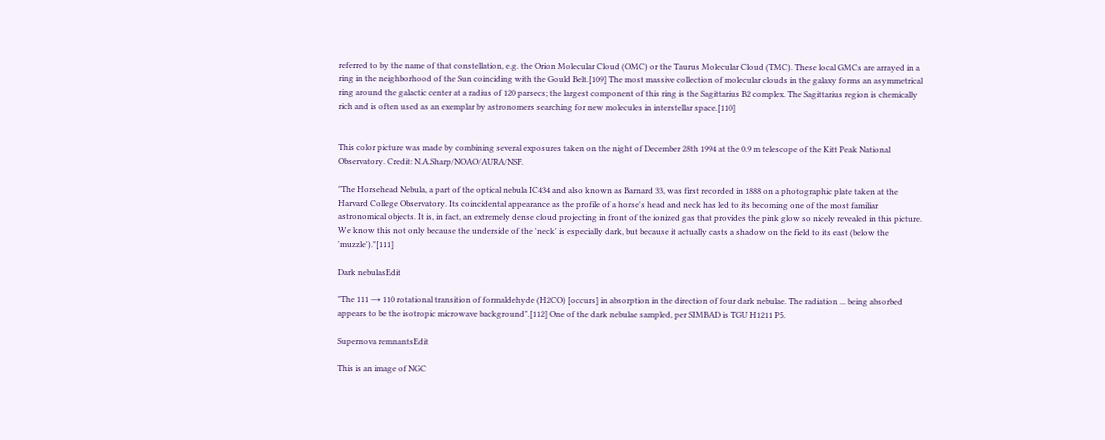referred to by the name of that constellation, e.g. the Orion Molecular Cloud (OMC) or the Taurus Molecular Cloud (TMC). These local GMCs are arrayed in a ring in the neighborhood of the Sun coinciding with the Gould Belt.[109] The most massive collection of molecular clouds in the galaxy forms an asymmetrical ring around the galactic center at a radius of 120 parsecs; the largest component of this ring is the Sagittarius B2 complex. The Sagittarius region is chemically rich and is often used as an exemplar by astronomers searching for new molecules in interstellar space.[110]


This color picture was made by combining several exposures taken on the night of December 28th 1994 at the 0.9 m telescope of the Kitt Peak National Observatory. Credit: N.A.Sharp/NOAO/AURA/NSF.

"The Horsehead Nebula, a part of the optical nebula IC434 and also known as Barnard 33, was first recorded in 1888 on a photographic plate taken at the Harvard College Observatory. Its coincidental appearance as the profile of a horse's head and neck has led to its becoming one of the most familiar astronomical objects. It is, in fact, an extremely dense cloud projecting in front of the ionized gas that provides the pink glow so nicely revealed in this picture. We know this not only because the underside of the 'neck' is especially dark, but because it actually casts a shadow on the field to its east (below the 'muzzle')."[111]

Dark nebulasEdit

"The 111 → 110 rotational transition of formaldehyde (H2CO) [occurs] in absorption in the direction of four dark nebulae. The radiation ... being absorbed appears to be the isotropic microwave background".[112] One of the dark nebulae sampled, per SIMBAD is TGU H1211 P5.

Supernova remnantsEdit

This is an image of NGC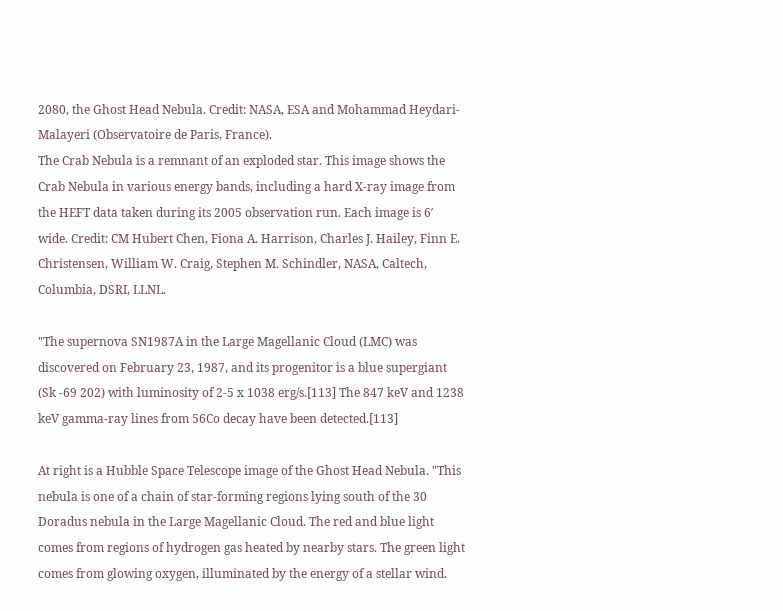2080, the Ghost Head Nebula. Credit: NASA, ESA and Mohammad Heydari-Malayeri (Observatoire de Paris, France).
The Crab Nebula is a remnant of an exploded star. This image shows the Crab Nebula in various energy bands, including a hard X-ray image from the HEFT data taken during its 2005 observation run. Each image is 6′ wide. Credit: CM Hubert Chen, Fiona A. Harrison, Charles J. Hailey, Finn E. Christensen, William W. Craig, Stephen M. Schindler, NASA, Caltech, Columbia, DSRI, LLNL.

"The supernova SN1987A in the Large Magellanic Cloud (LMC) was discovered on February 23, 1987, and its progenitor is a blue supergiant (Sk -69 202) with luminosity of 2-5 x 1038 erg/s.[113] The 847 keV and 1238 keV gamma-ray lines from 56Co decay have been detected.[113]

At right is a Hubble Space Telescope image of the Ghost Head Nebula. "This nebula is one of a chain of star-forming regions lying south of the 30 Doradus nebula in the Large Magellanic Cloud. The red and blue light comes from regions of hydrogen gas heated by nearby stars. The green light comes from glowing oxygen, illuminated by the energy of a stellar wind.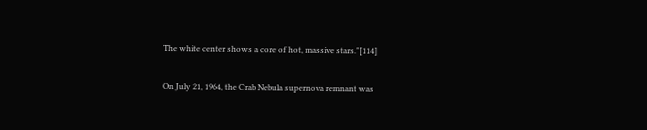The white center shows a core of hot, massive stars."[114]

On July 21, 1964, the Crab Nebula supernova remnant was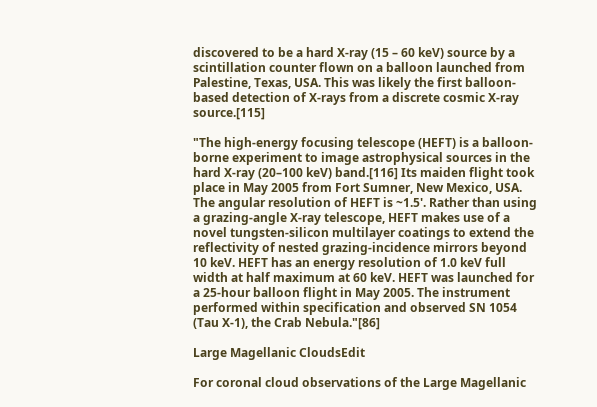discovered to be a hard X-ray (15 – 60 keV) source by a scintillation counter flown on a balloon launched from Palestine, Texas, USA. This was likely the first balloon-based detection of X-rays from a discrete cosmic X-ray source.[115]

"The high-energy focusing telescope (HEFT) is a balloon-borne experiment to image astrophysical sources in the hard X-ray (20–100 keV) band.[116] Its maiden flight took place in May 2005 from Fort Sumner, New Mexico, USA. The angular resolution of HEFT is ~1.5'. Rather than using a grazing-angle X-ray telescope, HEFT makes use of a novel tungsten-silicon multilayer coatings to extend the reflectivity of nested grazing-incidence mirrors beyond 10 keV. HEFT has an energy resolution of 1.0 keV full width at half maximum at 60 keV. HEFT was launched for a 25-hour balloon flight in May 2005. The instrument performed within specification and observed SN 1054 (Tau X-1), the Crab Nebula."[86]

Large Magellanic CloudsEdit

For coronal cloud observations of the Large Magellanic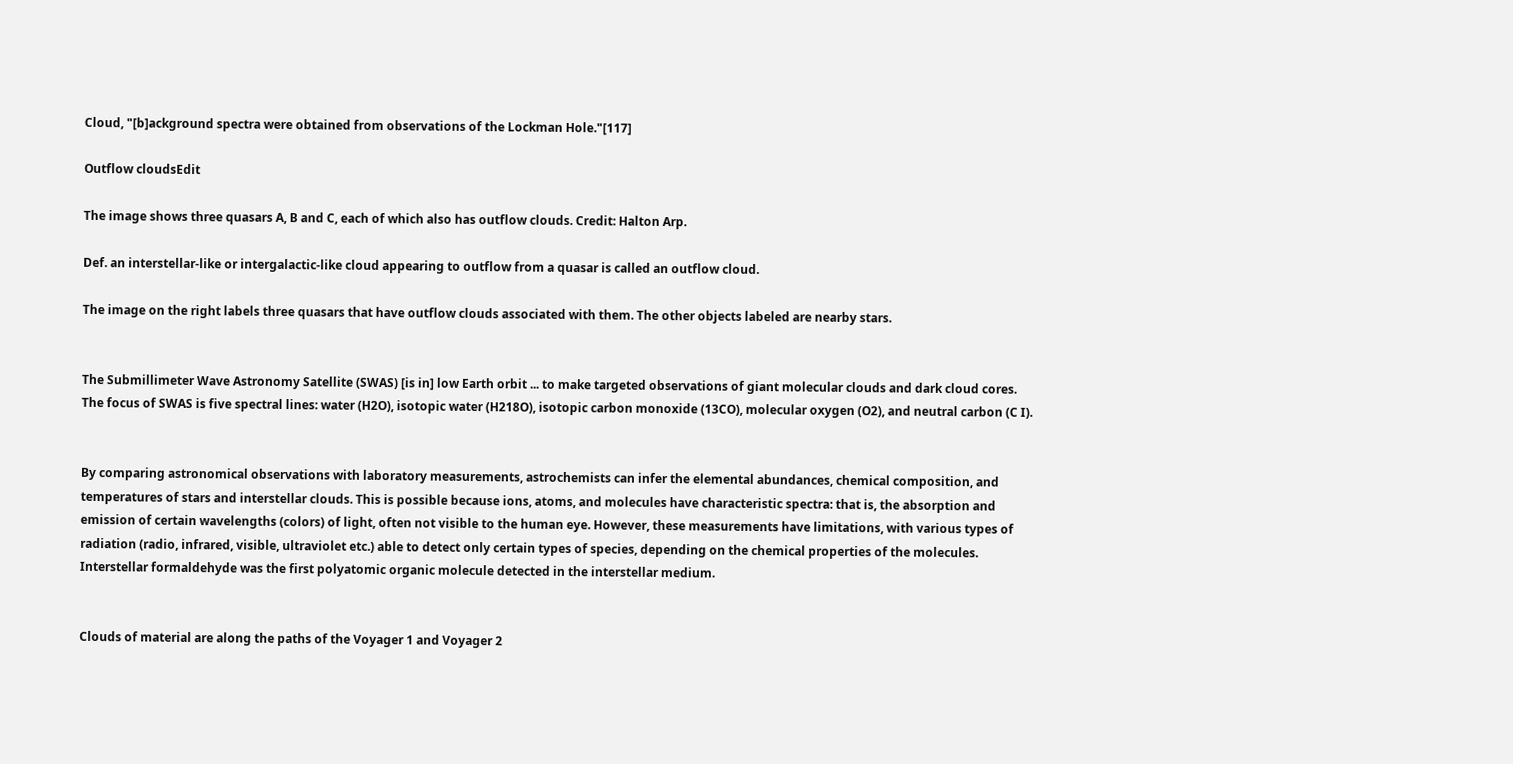Cloud, "[b]ackground spectra were obtained from observations of the Lockman Hole."[117]

Outflow cloudsEdit

The image shows three quasars A, B and C, each of which also has outflow clouds. Credit: Halton Arp.

Def. an interstellar-like or intergalactic-like cloud appearing to outflow from a quasar is called an outflow cloud.

The image on the right labels three quasars that have outflow clouds associated with them. The other objects labeled are nearby stars.


The Submillimeter Wave Astronomy Satellite (SWAS) [is in] low Earth orbit ... to make targeted observations of giant molecular clouds and dark cloud cores. The focus of SWAS is five spectral lines: water (H2O), isotopic water (H218O), isotopic carbon monoxide (13CO), molecular oxygen (O2), and neutral carbon (C I).


By comparing astronomical observations with laboratory measurements, astrochemists can infer the elemental abundances, chemical composition, and temperatures of stars and interstellar clouds. This is possible because ions, atoms, and molecules have characteristic spectra: that is, the absorption and emission of certain wavelengths (colors) of light, often not visible to the human eye. However, these measurements have limitations, with various types of radiation (radio, infrared, visible, ultraviolet etc.) able to detect only certain types of species, depending on the chemical properties of the molecules. Interstellar formaldehyde was the first polyatomic organic molecule detected in the interstellar medium.


Clouds of material are along the paths of the Voyager 1 and Voyager 2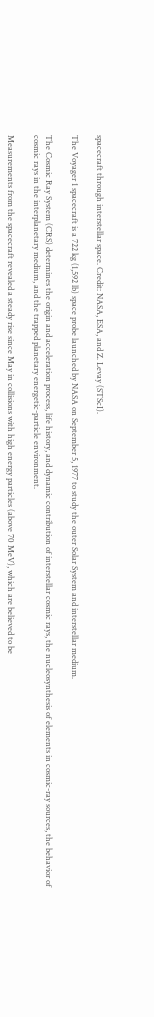spacecraft through interstellar space. Credit: NASA, ESA, and Z. Levay (STScI).

The Voyager 1 spacecraft is a 722 kg (1,592 lb) space probe launched by NASA on September 5, 1977 to study the outer Solar System and interstellar medium.

The Cosmic Ray System (CRS) determines the origin and acceleration process, life history, and dynamic contribution of interstellar cosmic rays, the nucleosynthesis of elements in cosmic-ray sources, the behavior of cosmic rays in the interplanetary medium, and the trapped planetary energetic-particle environment.

Measurements from the spacecraft revealed a steady rise since May in collisions with high energy particles (above 70 MeV), which are believed to be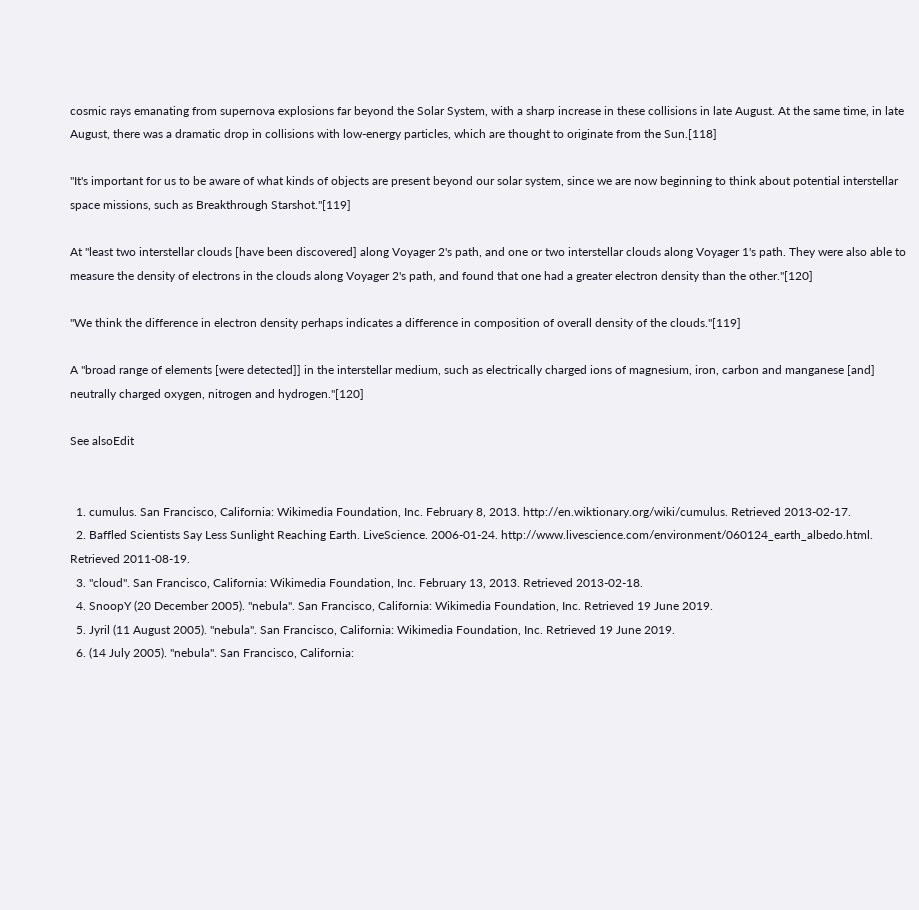cosmic rays emanating from supernova explosions far beyond the Solar System, with a sharp increase in these collisions in late August. At the same time, in late August, there was a dramatic drop in collisions with low-energy particles, which are thought to originate from the Sun.[118]

"It's important for us to be aware of what kinds of objects are present beyond our solar system, since we are now beginning to think about potential interstellar space missions, such as Breakthrough Starshot."[119]

At "least two interstellar clouds [have been discovered] along Voyager 2's path, and one or two interstellar clouds along Voyager 1's path. They were also able to measure the density of electrons in the clouds along Voyager 2's path, and found that one had a greater electron density than the other."[120]

"We think the difference in electron density perhaps indicates a difference in composition of overall density of the clouds."[119]

A "broad range of elements [were detected]] in the interstellar medium, such as electrically charged ions of magnesium, iron, carbon and manganese [and] neutrally charged oxygen, nitrogen and hydrogen."[120]

See alsoEdit


  1. cumulus. San Francisco, California: Wikimedia Foundation, Inc. February 8, 2013. http://en.wiktionary.org/wiki/cumulus. Retrieved 2013-02-17.
  2. Baffled Scientists Say Less Sunlight Reaching Earth. LiveScience. 2006-01-24. http://www.livescience.com/environment/060124_earth_albedo.html. Retrieved 2011-08-19.
  3. "cloud". San Francisco, California: Wikimedia Foundation, Inc. February 13, 2013. Retrieved 2013-02-18.
  4. SnoopY (20 December 2005). "nebula". San Francisco, California: Wikimedia Foundation, Inc. Retrieved 19 June 2019.
  5. Jyril (11 August 2005). "nebula". San Francisco, California: Wikimedia Foundation, Inc. Retrieved 19 June 2019.
  6. (14 July 2005). "nebula". San Francisco, California: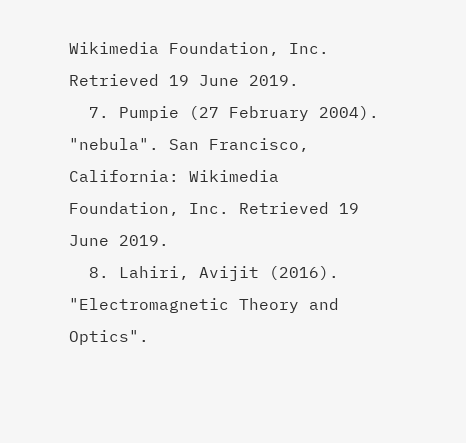Wikimedia Foundation, Inc. Retrieved 19 June 2019.
  7. Pumpie (27 February 2004). "nebula". San Francisco, California: Wikimedia Foundation, Inc. Retrieved 19 June 2019.
  8. Lahiri, Avijit (2016). "Electromagnetic Theory and Optics".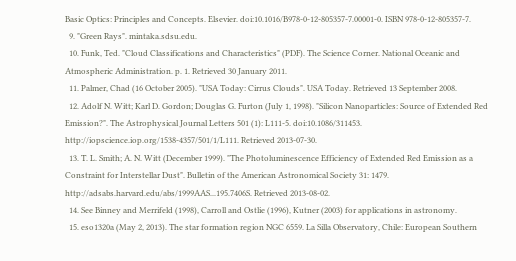Basic Optics: Principles and Concepts. Elsevier. doi:10.1016/B978-0-12-805357-7.00001-0. ISBN 978-0-12-805357-7.
  9. "Green Rays". mintaka.sdsu.edu.
  10. Funk, Ted. "Cloud Classifications and Characteristics" (PDF). The Science Corner. National Oceanic and Atmospheric Administration. p. 1. Retrieved 30 January 2011.
  11. Palmer, Chad (16 October 2005). "USA Today: Cirrus Clouds". USA Today. Retrieved 13 September 2008.
  12. Adolf N. Witt; Karl D. Gordon; Douglas G. Furton (July 1, 1998). "Silicon Nanoparticles: Source of Extended Red Emission?". The Astrophysical Journal Letters 501 (1): L111-5. doi:10.1086/311453. http://iopscience.iop.org/1538-4357/501/1/L111. Retrieved 2013-07-30.
  13. T. L. Smith; A. N. Witt (December 1999). "The Photoluminescence Efficiency of Extended Red Emission as a Constraint for Interstellar Dust". Bulletin of the American Astronomical Society 31: 1479. http://adsabs.harvard.edu/abs/1999AAS...195.7406S. Retrieved 2013-08-02.
  14. See Binney and Merrifeld (1998), Carroll and Ostlie (1996), Kutner (2003) for applications in astronomy.
  15. eso1320a (May 2, 2013). The star formation region NGC 6559. La Silla Observatory, Chile: European Southern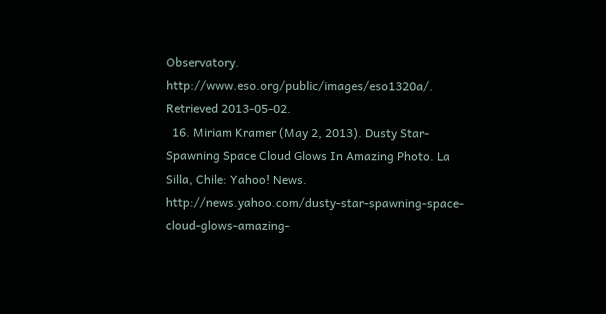Observatory. http://www.eso.org/public/images/eso1320a/. Retrieved 2013-05-02.
  16. Miriam Kramer (May 2, 2013). Dusty Star-Spawning Space Cloud Glows In Amazing Photo. La Silla, Chile: Yahoo! News. http://news.yahoo.com/dusty-star-spawning-space-cloud-glows-amazing-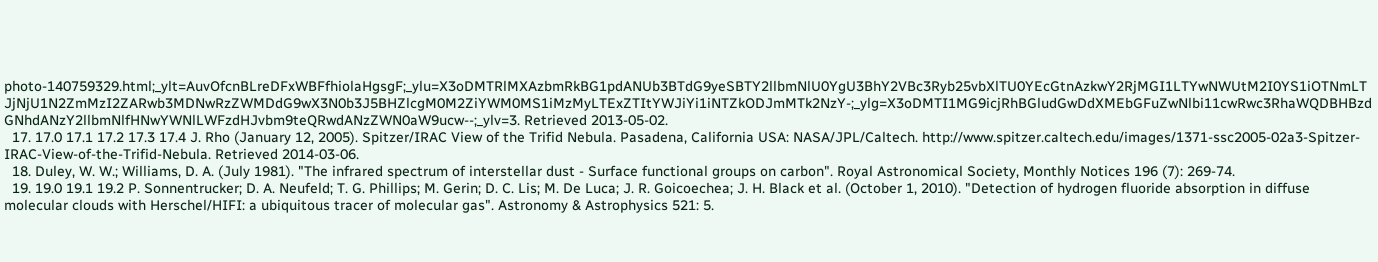photo-140759329.html;_ylt=AuvOfcnBLreDFxWBFfhiolaHgsgF;_ylu=X3oDMTRlMXAzbmRkBG1pdANUb3BTdG9yeSBTY2llbmNlU0YgU3BhY2VBc3Ryb25vbXlTU0YEcGtnAzkwY2RjMGI1LTYwNWUtM2I0YS1iOTNmLTJjNjU1N2ZmMzI2ZARwb3MDNwRzZWMDdG9wX3N0b3J5BHZlcgM0M2ZiYWM0MS1iMzMyLTExZTItYWJiYi1iNTZkODJmMTk2NzY-;_ylg=X3oDMTI1MG9icjRhBGludGwDdXMEbGFuZwNlbi11cwRwc3RhaWQDBHBzdGNhdANzY2llbmNlfHNwYWNlLWFzdHJvbm9teQRwdANzZWN0aW9ucw--;_ylv=3. Retrieved 2013-05-02.
  17. 17.0 17.1 17.2 17.3 17.4 J. Rho (January 12, 2005). Spitzer/IRAC View of the Trifid Nebula. Pasadena, California USA: NASA/JPL/Caltech. http://www.spitzer.caltech.edu/images/1371-ssc2005-02a3-Spitzer-IRAC-View-of-the-Trifid-Nebula. Retrieved 2014-03-06.
  18. Duley, W. W.; Williams, D. A. (July 1981). "The infrared spectrum of interstellar dust - Surface functional groups on carbon". Royal Astronomical Society, Monthly Notices 196 (7): 269-74.
  19. 19.0 19.1 19.2 P. Sonnentrucker; D. A. Neufeld; T. G. Phillips; M. Gerin; D. C. Lis; M. De Luca; J. R. Goicoechea; J. H. Black et al. (October 1, 2010). "Detection of hydrogen fluoride absorption in diffuse molecular clouds with Herschel/HIFI: a ubiquitous tracer of molecular gas". Astronomy & Astrophysics 521: 5.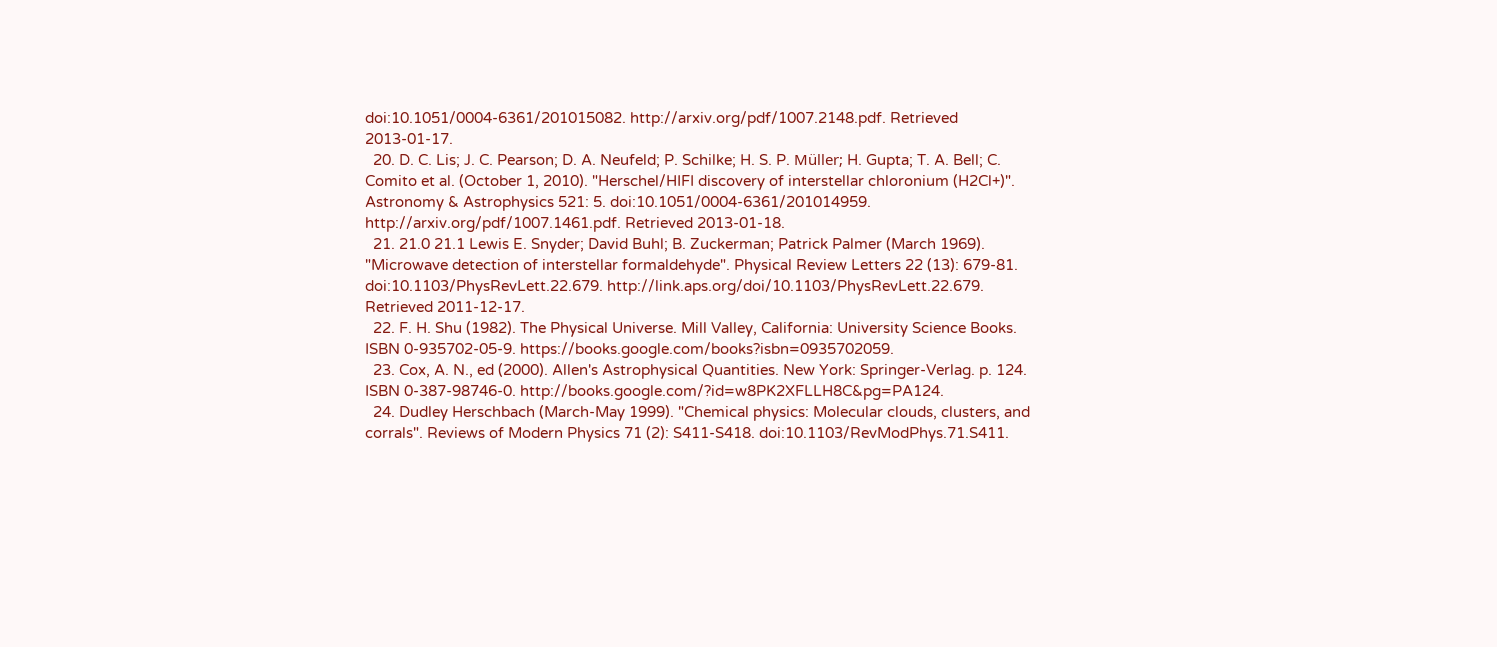doi:10.1051/0004-6361/201015082. http://arxiv.org/pdf/1007.2148.pdf. Retrieved 2013-01-17.
  20. D. C. Lis; J. C. Pearson; D. A. Neufeld; P. Schilke; H. S. P. Müller; H. Gupta; T. A. Bell; C. Comito et al. (October 1, 2010). "Herschel/HIFI discovery of interstellar chloronium (H2Cl+)". Astronomy & Astrophysics 521: 5. doi:10.1051/0004-6361/201014959. http://arxiv.org/pdf/1007.1461.pdf. Retrieved 2013-01-18.
  21. 21.0 21.1 Lewis E. Snyder; David Buhl; B. Zuckerman; Patrick Palmer (March 1969). "Microwave detection of interstellar formaldehyde". Physical Review Letters 22 (13): 679-81. doi:10.1103/PhysRevLett.22.679. http://link.aps.org/doi/10.1103/PhysRevLett.22.679. Retrieved 2011-12-17.
  22. F. H. Shu (1982). The Physical Universe. Mill Valley, California: University Science Books. ISBN 0-935702-05-9. https://books.google.com/books?isbn=0935702059.
  23. Cox, A. N., ed (2000). Allen's Astrophysical Quantities. New York: Springer-Verlag. p. 124. ISBN 0-387-98746-0. http://books.google.com/?id=w8PK2XFLLH8C&pg=PA124.
  24. Dudley Herschbach (March-May 1999). "Chemical physics: Molecular clouds, clusters, and corrals". Reviews of Modern Physics 71 (2): S411-S418. doi:10.1103/RevModPhys.71.S411.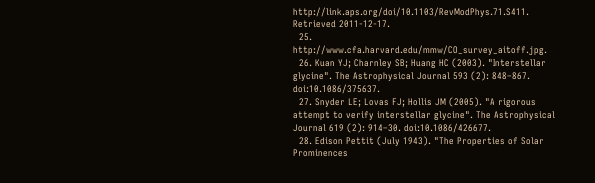http://link.aps.org/doi/10.1103/RevModPhys.71.S411. Retrieved 2011-12-17.
  25. http://www.cfa.harvard.edu/mmw/CO_survey_aitoff.jpg.
  26. Kuan YJ; Charnley SB; Huang HC (2003). "Interstellar glycine". The Astrophysical Journal 593 (2): 848–867. doi:10.1086/375637.
  27. Snyder LE; Lovas FJ; Hollis JM (2005). "A rigorous attempt to verify interstellar glycine". The Astrophysical Journal 619 (2): 914–30. doi:10.1086/426677.
  28. Edison Pettit (July 1943). "The Properties of Solar Prominences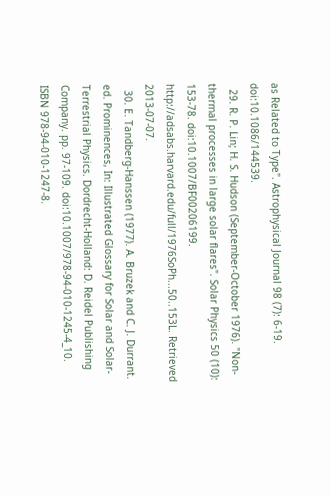as Related to Type". Astrophysical Journal 98 (7): 6-19. doi:10.1086/144539.
  29. R. P. Lin; H. S. Hudson (September-October 1976). "Non-thermal processes in large solar flares". Solar Physics 50 (10): 153-78. doi:10.1007/BF00206199. http://adsabs.harvard.edu/full/1976SoPh...50..153L. Retrieved 2013-07-07.
  30. E. Tandberg-Hanssen (1977). A. Bruzek and C. J. Durrant. ed. Prominences, In: Illustrated Glossary for Solar and Solar-Terrestrial Physics. Dordrecht-Holland: D. Reidel Publishing Company. pp. 97-109. doi:10.1007/978-94-010-1245-4_10. ISBN 978-94-010-1247-8.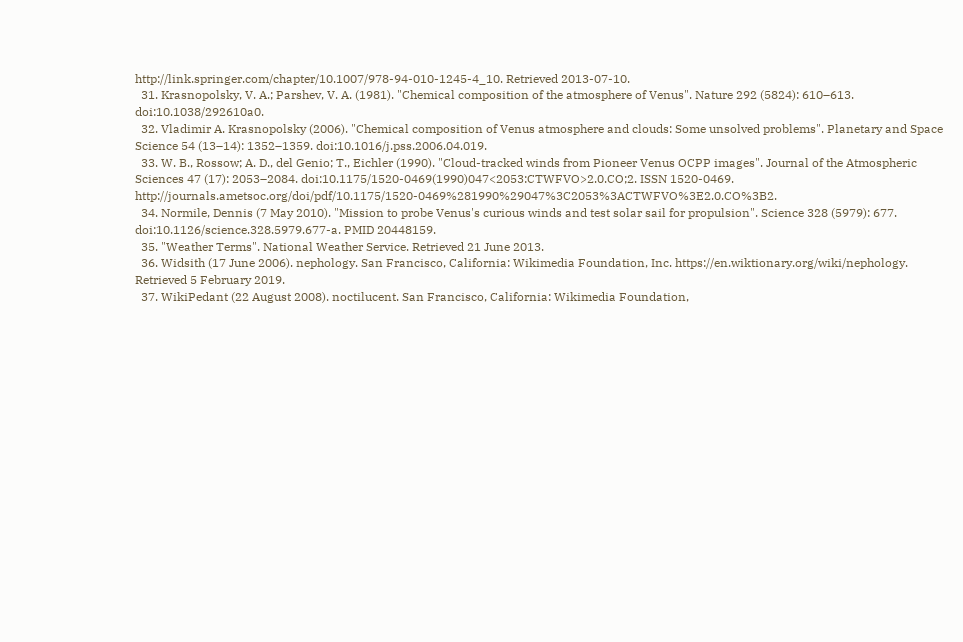http://link.springer.com/chapter/10.1007/978-94-010-1245-4_10. Retrieved 2013-07-10.
  31. Krasnopolsky, V. A.; Parshev, V. A. (1981). "Chemical composition of the atmosphere of Venus". Nature 292 (5824): 610–613. doi:10.1038/292610a0.
  32. Vladimir A. Krasnopolsky (2006). "Chemical composition of Venus atmosphere and clouds: Some unsolved problems". Planetary and Space Science 54 (13–14): 1352–1359. doi:10.1016/j.pss.2006.04.019.
  33. W. B., Rossow; A. D., del Genio; T., Eichler (1990). "Cloud-tracked winds from Pioneer Venus OCPP images". Journal of the Atmospheric Sciences 47 (17): 2053–2084. doi:10.1175/1520-0469(1990)047<2053:CTWFVO>2.0.CO;2. ISSN 1520-0469. http://journals.ametsoc.org/doi/pdf/10.1175/1520-0469%281990%29047%3C2053%3ACTWFVO%3E2.0.CO%3B2.
  34. Normile, Dennis (7 May 2010). "Mission to probe Venus's curious winds and test solar sail for propulsion". Science 328 (5979): 677. doi:10.1126/science.328.5979.677-a. PMID 20448159.
  35. "Weather Terms". National Weather Service. Retrieved 21 June 2013.
  36. Widsith (17 June 2006). nephology. San Francisco, California: Wikimedia Foundation, Inc. https://en.wiktionary.org/wiki/nephology. Retrieved 5 February 2019.
  37. WikiPedant (22 August 2008). noctilucent. San Francisco, California: Wikimedia Foundation,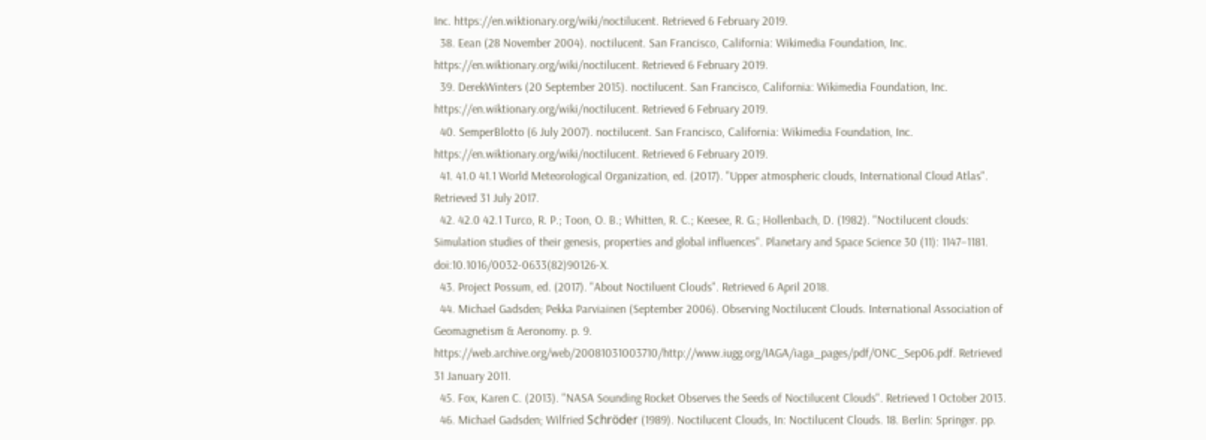Inc. https://en.wiktionary.org/wiki/noctilucent. Retrieved 6 February 2019.
  38. Eean (28 November 2004). noctilucent. San Francisco, California: Wikimedia Foundation, Inc. https://en.wiktionary.org/wiki/noctilucent. Retrieved 6 February 2019.
  39. DerekWinters (20 September 2015). noctilucent. San Francisco, California: Wikimedia Foundation, Inc. https://en.wiktionary.org/wiki/noctilucent. Retrieved 6 February 2019.
  40. SemperBlotto (6 July 2007). noctilucent. San Francisco, California: Wikimedia Foundation, Inc. https://en.wiktionary.org/wiki/noctilucent. Retrieved 6 February 2019.
  41. 41.0 41.1 World Meteorological Organization, ed. (2017). "Upper atmospheric clouds, International Cloud Atlas". Retrieved 31 July 2017.
  42. 42.0 42.1 Turco, R. P.; Toon, O. B.; Whitten, R. C.; Keesee, R. G.; Hollenbach, D. (1982). "Noctilucent clouds: Simulation studies of their genesis, properties and global influences". Planetary and Space Science 30 (11): 1147–1181. doi:10.1016/0032-0633(82)90126-X.
  43. Project Possum, ed. (2017). "About Noctiluent Clouds". Retrieved 6 April 2018.
  44. Michael Gadsden; Pekka Parviainen (September 2006). Observing Noctilucent Clouds. International Association of Geomagnetism & Aeronomy. p. 9. https://web.archive.org/web/20081031003710/http://www.iugg.org/IAGA/iaga_pages/pdf/ONC_Sep06.pdf. Retrieved 31 January 2011.
  45. Fox, Karen C. (2013). "NASA Sounding Rocket Observes the Seeds of Noctilucent Clouds". Retrieved 1 October 2013.
  46. Michael Gadsden; Wilfried Schröder (1989). Noctilucent Clouds, In: Noctilucent Clouds. 18. Berlin: Springer. pp.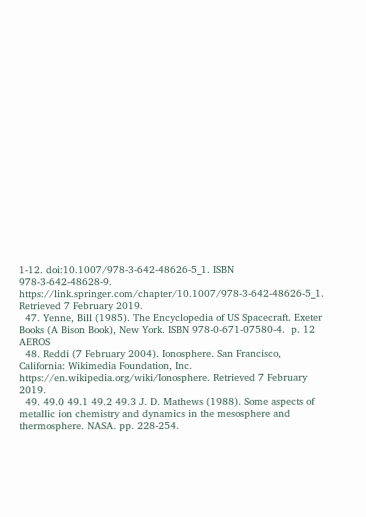1-12. doi:10.1007/978-3-642-48626-5_1. ISBN 978-3-642-48628-9. https://link.springer.com/chapter/10.1007/978-3-642-48626-5_1. Retrieved 7 February 2019.
  47. Yenne, Bill (1985). The Encyclopedia of US Spacecraft. Exeter Books (A Bison Book), New York. ISBN 978-0-671-07580-4.  p. 12 AEROS
  48. Reddi (7 February 2004). Ionosphere. San Francisco, California: Wikimedia Foundation, Inc. https://en.wikipedia.org/wiki/Ionosphere. Retrieved 7 February 2019.
  49. 49.0 49.1 49.2 49.3 J. D. Mathews (1988). Some aspects of metallic ion chemistry and dynamics in the mesosphere and thermosphere. NASA. pp. 228-254.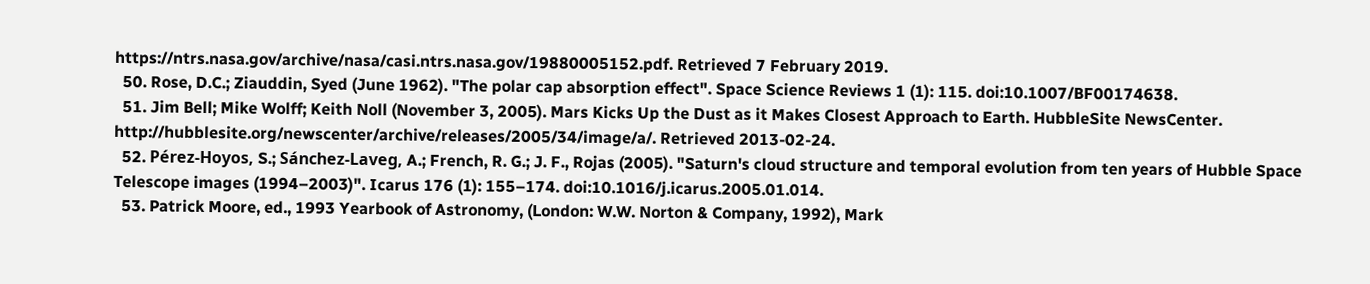https://ntrs.nasa.gov/archive/nasa/casi.ntrs.nasa.gov/19880005152.pdf. Retrieved 7 February 2019.
  50. Rose, D.C.; Ziauddin, Syed (June 1962). "The polar cap absorption effect". Space Science Reviews 1 (1): 115. doi:10.1007/BF00174638.
  51. Jim Bell; Mike Wolff; Keith Noll (November 3, 2005). Mars Kicks Up the Dust as it Makes Closest Approach to Earth. HubbleSite NewsCenter. http://hubblesite.org/newscenter/archive/releases/2005/34/image/a/. Retrieved 2013-02-24.
  52. Pérez-Hoyos, S.; Sánchez-Laveg, A.; French, R. G.; J. F., Rojas (2005). "Saturn's cloud structure and temporal evolution from ten years of Hubble Space Telescope images (1994–2003)". Icarus 176 (1): 155–174. doi:10.1016/j.icarus.2005.01.014.
  53. Patrick Moore, ed., 1993 Yearbook of Astronomy, (London: W.W. Norton & Company, 1992), Mark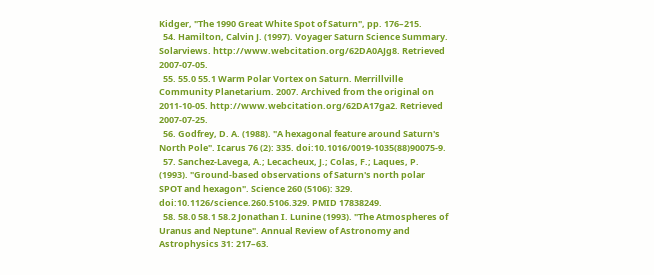Kidger, "The 1990 Great White Spot of Saturn", pp. 176–215.
  54. Hamilton, Calvin J. (1997). Voyager Saturn Science Summary. Solarviews. http://www.webcitation.org/62DA0AJg8. Retrieved 2007-07-05.
  55. 55.0 55.1 Warm Polar Vortex on Saturn. Merrillville Community Planetarium. 2007. Archived from the original on 2011-10-05. http://www.webcitation.org/62DA17ga2. Retrieved 2007-07-25.
  56. Godfrey, D. A. (1988). "A hexagonal feature around Saturn's North Pole". Icarus 76 (2): 335. doi:10.1016/0019-1035(88)90075-9.
  57. Sanchez-Lavega, A.; Lecacheux, J.; Colas, F.; Laques, P. (1993). "Ground-based observations of Saturn's north polar SPOT and hexagon". Science 260 (5106): 329. doi:10.1126/science.260.5106.329. PMID 17838249.
  58. 58.0 58.1 58.2 Jonathan I. Lunine (1993). "The Atmospheres of Uranus and Neptune". Annual Review of Astronomy and Astrophysics 31: 217–63.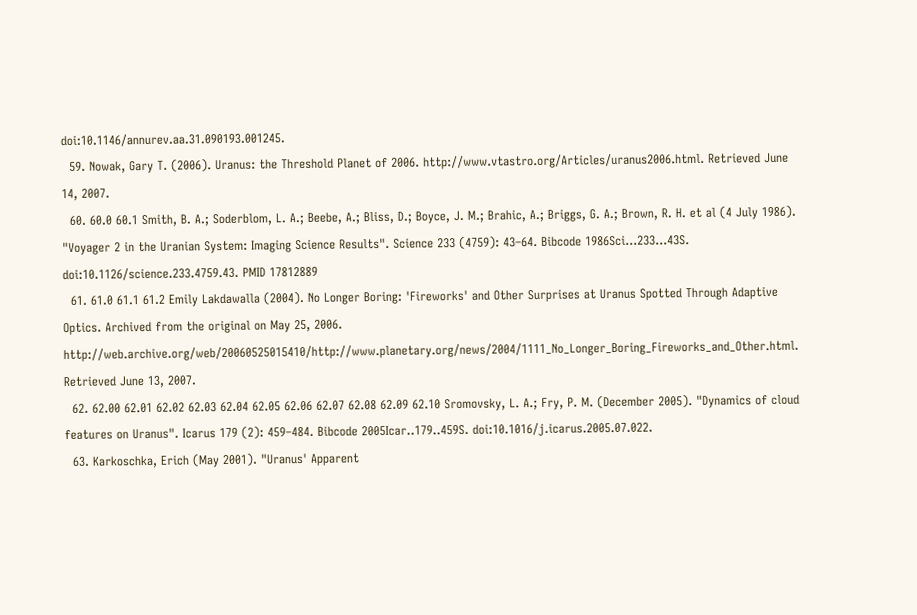doi:10.1146/annurev.aa.31.090193.001245.
  59. Nowak, Gary T. (2006). Uranus: the Threshold Planet of 2006. http://www.vtastro.org/Articles/uranus2006.html. Retrieved June 14, 2007.
  60. 60.0 60.1 Smith, B. A.; Soderblom, L. A.; Beebe, A.; Bliss, D.; Boyce, J. M.; Brahic, A.; Briggs, G. A.; Brown, R. H. et al (4 July 1986). "Voyager 2 in the Uranian System: Imaging Science Results". Science 233 (4759): 43–64. Bibcode 1986Sci...233...43S. doi:10.1126/science.233.4759.43. PMID 17812889
  61. 61.0 61.1 61.2 Emily Lakdawalla (2004). No Longer Boring: 'Fireworks' and Other Surprises at Uranus Spotted Through Adaptive Optics. Archived from the original on May 25, 2006. http://web.archive.org/web/20060525015410/http://www.planetary.org/news/2004/1111_No_Longer_Boring_Fireworks_and_Other.html. Retrieved June 13, 2007.
  62. 62.00 62.01 62.02 62.03 62.04 62.05 62.06 62.07 62.08 62.09 62.10 Sromovsky, L. A.; Fry, P. M. (December 2005). "Dynamics of cloud features on Uranus". Icarus 179 (2): 459–484. Bibcode 2005Icar..179..459S. doi:10.1016/j.icarus.2005.07.022.
  63. Karkoschka, Erich (May 2001). "Uranus' Apparent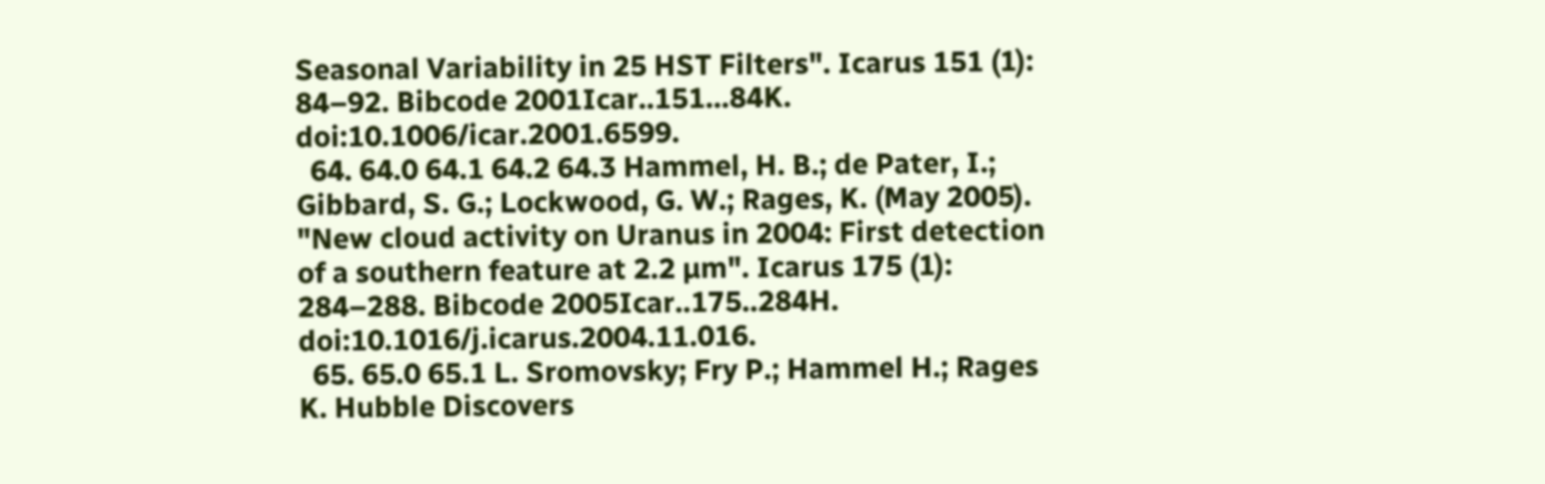Seasonal Variability in 25 HST Filters". Icarus 151 (1): 84–92. Bibcode 2001Icar..151...84K. doi:10.1006/icar.2001.6599.
  64. 64.0 64.1 64.2 64.3 Hammel, H. B.; de Pater, I.; Gibbard, S. G.; Lockwood, G. W.; Rages, K. (May 2005). "New cloud activity on Uranus in 2004: First detection of a southern feature at 2.2 µm". Icarus 175 (1): 284–288. Bibcode 2005Icar..175..284H. doi:10.1016/j.icarus.2004.11.016.
  65. 65.0 65.1 L. Sromovsky; Fry P.; Hammel H.; Rages K. Hubble Discovers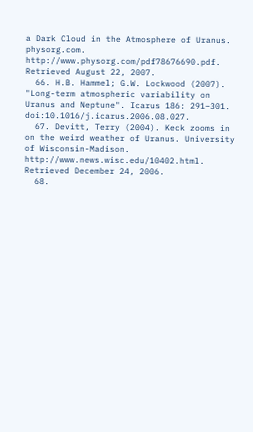a Dark Cloud in the Atmosphere of Uranus. physorg.com. http://www.physorg.com/pdf78676690.pdf. Retrieved August 22, 2007.
  66. H.B. Hammel; G.W. Lockwood (2007). "Long-term atmospheric variability on Uranus and Neptune". Icarus 186: 291–301. doi:10.1016/j.icarus.2006.08.027.
  67. Devitt, Terry (2004). Keck zooms in on the weird weather of Uranus. University of Wisconsin-Madison. http://www.news.wisc.edu/10402.html. Retrieved December 24, 2006.
  68.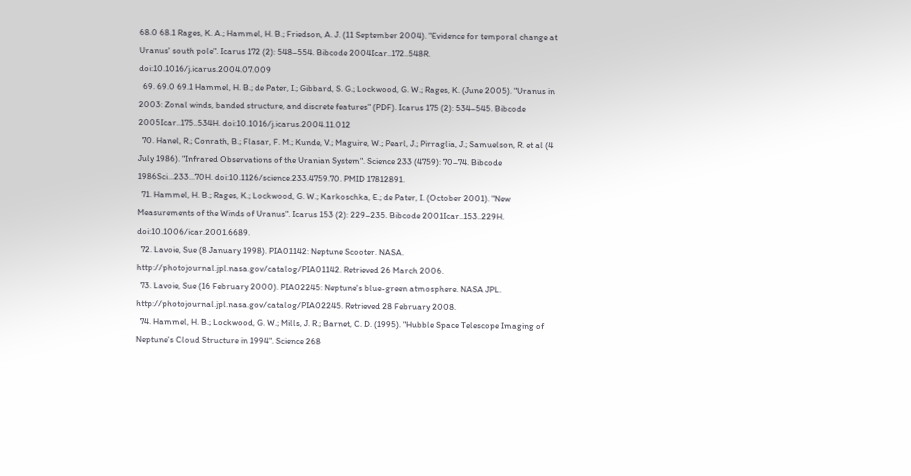68.0 68.1 Rages, K. A.; Hammel, H. B.; Friedson, A. J. (11 September 2004). "Evidence for temporal change at Uranus' south pole". Icarus 172 (2): 548–554. Bibcode 2004Icar..172..548R. doi:10.1016/j.icarus.2004.07.009
  69. 69.0 69.1 Hammel, H. B.; de Pater, I.; Gibbard, S. G.; Lockwood, G. W.; Rages, K. (June 2005). "Uranus in 2003: Zonal winds, banded structure, and discrete features" (PDF). Icarus 175 (2): 534–545. Bibcode 2005Icar..175..534H. doi:10.1016/j.icarus.2004.11.012
  70. Hanel, R.; Conrath, B.; Flasar, F. M.; Kunde, V.; Maguire, W.; Pearl, J.; Pirraglia, J.; Samuelson, R. et al (4 July 1986). "Infrared Observations of the Uranian System". Science 233 (4759): 70–74. Bibcode 1986Sci...233...70H. doi:10.1126/science.233.4759.70. PMID 17812891.
  71. Hammel, H. B.; Rages, K.; Lockwood, G. W.; Karkoschka, E.; de Pater, I. (October 2001). "New Measurements of the Winds of Uranus". Icarus 153 (2): 229–235. Bibcode 2001Icar..153..229H. doi:10.1006/icar.2001.6689.
  72. Lavoie, Sue (8 January 1998). PIA01142: Neptune Scooter. NASA. http://photojournal.jpl.nasa.gov/catalog/PIA01142. Retrieved 26 March 2006.
  73. Lavoie, Sue (16 February 2000). PIA02245: Neptune's blue-green atmosphere. NASA JPL. http://photojournal.jpl.nasa.gov/catalog/PIA02245. Retrieved 28 February 2008.
  74. Hammel, H. B.; Lockwood, G. W.; Mills, J. R.; Barnet, C. D. (1995). "Hubble Space Telescope Imaging of Neptune's Cloud Structure in 1994". Science 268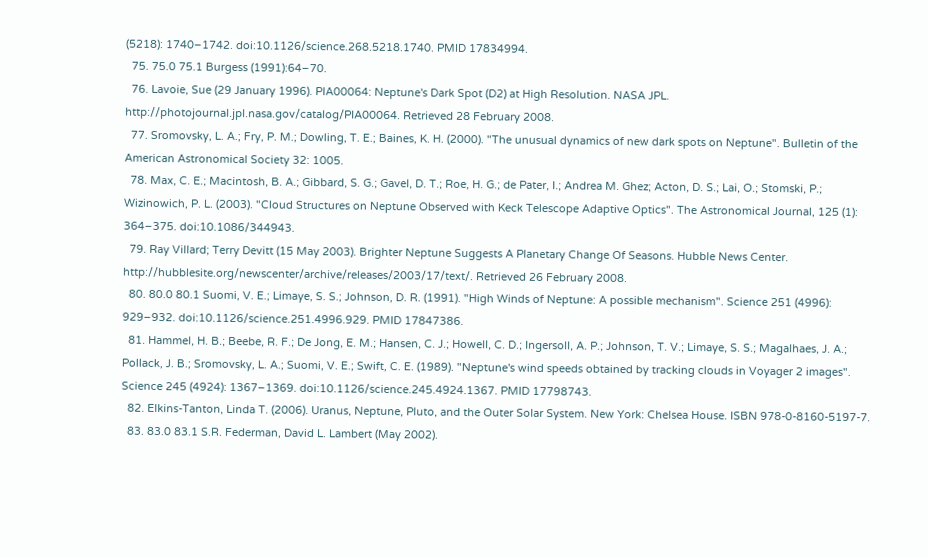(5218): 1740–1742. doi:10.1126/science.268.5218.1740. PMID 17834994.
  75. 75.0 75.1 Burgess (1991):64–70.
  76. Lavoie, Sue (29 January 1996). PIA00064: Neptune's Dark Spot (D2) at High Resolution. NASA JPL. http://photojournal.jpl.nasa.gov/catalog/PIA00064. Retrieved 28 February 2008.
  77. Sromovsky, L. A.; Fry, P. M.; Dowling, T. E.; Baines, K. H. (2000). "The unusual dynamics of new dark spots on Neptune". Bulletin of the American Astronomical Society 32: 1005.
  78. Max, C. E.; Macintosh, B. A.; Gibbard, S. G.; Gavel, D. T.; Roe, H. G.; de Pater, I.; Andrea M. Ghez; Acton, D. S.; Lai, O.; Stomski, P.; Wizinowich, P. L. (2003). "Cloud Structures on Neptune Observed with Keck Telescope Adaptive Optics". The Astronomical Journal, 125 (1): 364–375. doi:10.1086/344943.
  79. Ray Villard; Terry Devitt (15 May 2003). Brighter Neptune Suggests A Planetary Change Of Seasons. Hubble News Center. http://hubblesite.org/newscenter/archive/releases/2003/17/text/. Retrieved 26 February 2008.
  80. 80.0 80.1 Suomi, V. E.; Limaye, S. S.; Johnson, D. R. (1991). "High Winds of Neptune: A possible mechanism". Science 251 (4996): 929–932. doi:10.1126/science.251.4996.929. PMID 17847386.
  81. Hammel, H. B.; Beebe, R. F.; De Jong, E. M.; Hansen, C. J.; Howell, C. D.; Ingersoll, A. P.; Johnson, T. V.; Limaye, S. S.; Magalhaes, J. A.; Pollack, J. B.; Sromovsky, L. A.; Suomi, V. E.; Swift, C. E. (1989). "Neptune's wind speeds obtained by tracking clouds in Voyager 2 images". Science 245 (4924): 1367–1369. doi:10.1126/science.245.4924.1367. PMID 17798743.
  82. Elkins-Tanton, Linda T. (2006). Uranus, Neptune, Pluto, and the Outer Solar System. New York: Chelsea House. ISBN 978-0-8160-5197-7.
  83. 83.0 83.1 S.R. Federman, David L. Lambert (May 2002).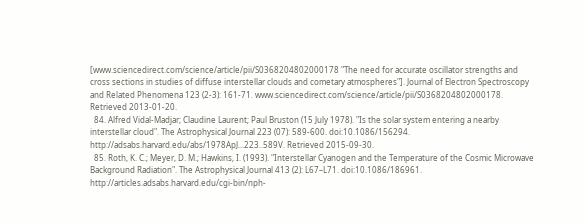[www.sciencedirect.com/science/article/pii/S0368204802000178 "The need for accurate oscillator strengths and cross sections in studies of diffuse interstellar clouds and cometary atmospheres"]. Journal of Electron Spectroscopy and Related Phenomena 123 (2-3): 161-71. www.sciencedirect.com/science/article/pii/S0368204802000178. Retrieved 2013-01-20.
  84. Alfred Vidal-Madjar; Claudine Laurent; Paul Bruston (15 July 1978). "Is the solar system entering a nearby interstellar cloud". The Astrophysical Journal 223 (07): 589-600. doi:10.1086/156294. http://adsabs.harvard.edu/abs/1978ApJ...223..589V. Retrieved 2015-09-30.
  85. Roth, K. C.; Meyer, D. M.; Hawkins, I. (1993). "Interstellar Cyanogen and the Temperature of the Cosmic Microwave Background Radiation". The Astrophysical Journal 413 (2): L67–L71. doi:10.1086/186961. http://articles.adsabs.harvard.edu/cgi-bin/nph-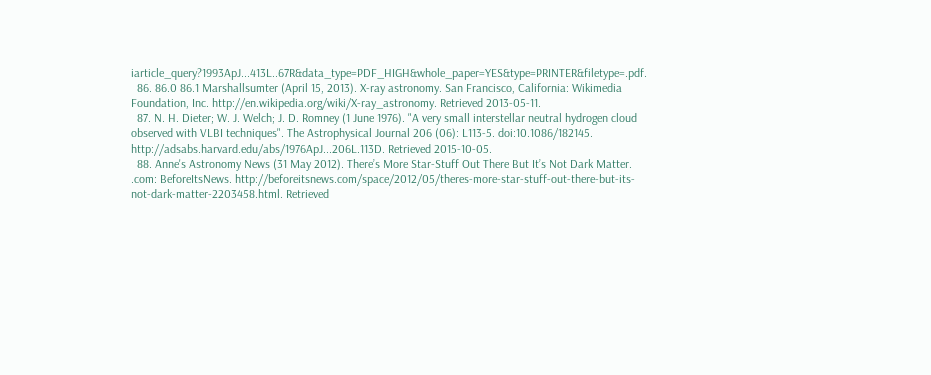iarticle_query?1993ApJ...413L..67R&data_type=PDF_HIGH&whole_paper=YES&type=PRINTER&filetype=.pdf.
  86. 86.0 86.1 Marshallsumter (April 15, 2013). X-ray astronomy. San Francisco, California: Wikimedia Foundation, Inc. http://en.wikipedia.org/wiki/X-ray_astronomy. Retrieved 2013-05-11.
  87. N. H. Dieter; W. J. Welch; J. D. Romney (1 June 1976). "A very small interstellar neutral hydrogen cloud observed with VLBI techniques". The Astrophysical Journal 206 (06): L113-5. doi:10.1086/182145. http://adsabs.harvard.edu/abs/1976ApJ...206L.113D. Retrieved 2015-10-05.
  88. Anne's Astronomy News (31 May 2012). There’s More Star-Stuff Out There But It’s Not Dark Matter. .com: BeforeItsNews. http://beforeitsnews.com/space/2012/05/theres-more-star-stuff-out-there-but-its-not-dark-matter-2203458.html. Retrieved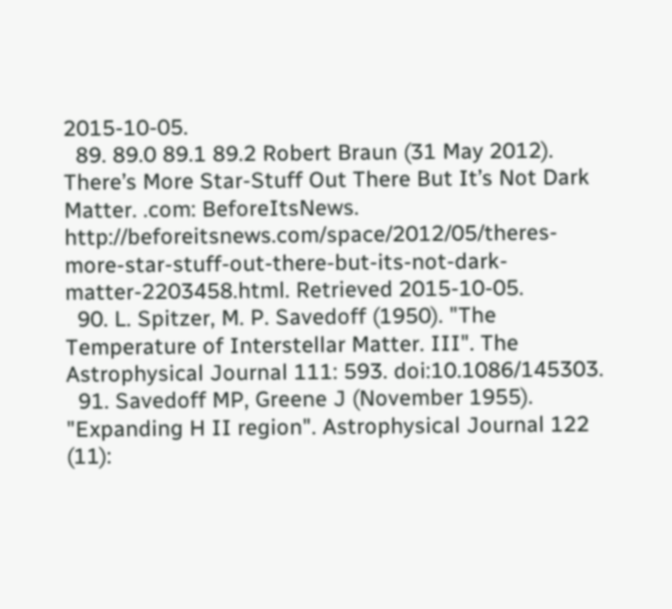2015-10-05.
  89. 89.0 89.1 89.2 Robert Braun (31 May 2012). There’s More Star-Stuff Out There But It’s Not Dark Matter. .com: BeforeItsNews. http://beforeitsnews.com/space/2012/05/theres-more-star-stuff-out-there-but-its-not-dark-matter-2203458.html. Retrieved 2015-10-05.
  90. L. Spitzer, M. P. Savedoff (1950). "The Temperature of Interstellar Matter. III". The Astrophysical Journal 111: 593. doi:10.1086/145303.
  91. Savedoff MP, Greene J (November 1955). "Expanding H II region". Astrophysical Journal 122 (11):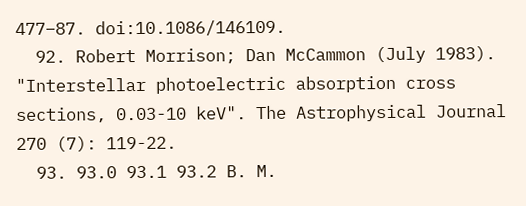477–87. doi:10.1086/146109.
  92. Robert Morrison; Dan McCammon (July 1983). "Interstellar photoelectric absorption cross sections, 0.03-10 keV". The Astrophysical Journal 270 (7): 119-22.
  93. 93.0 93.1 93.2 B. M.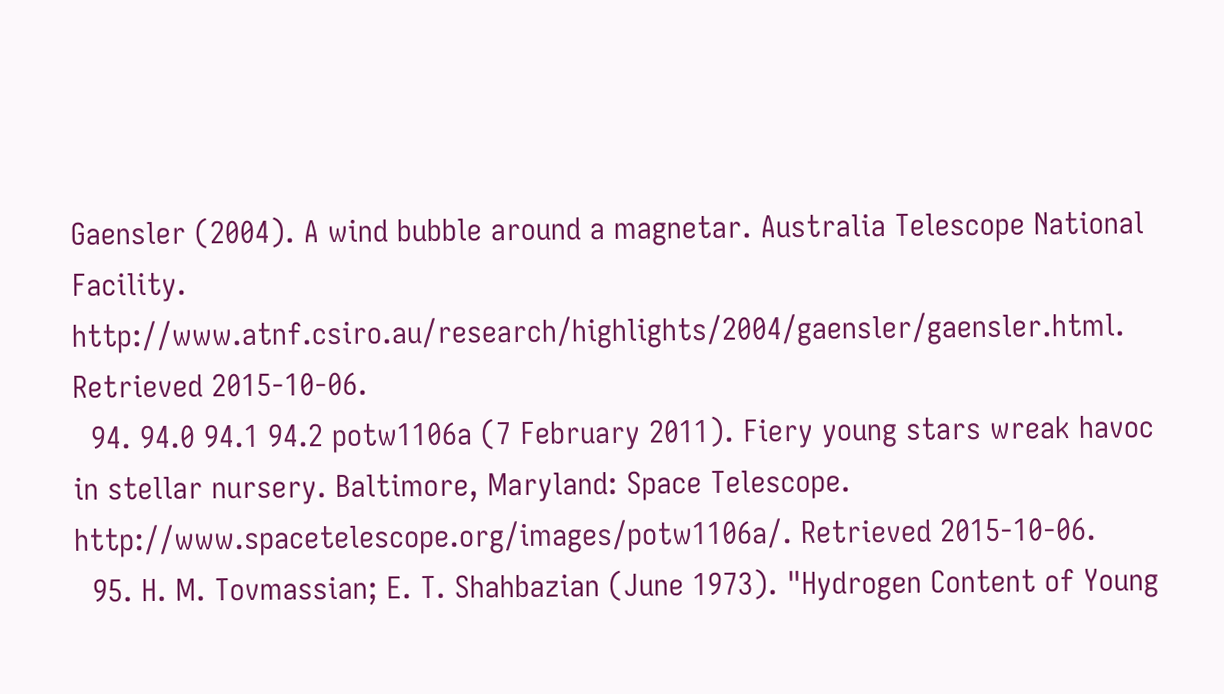Gaensler (2004). A wind bubble around a magnetar. Australia Telescope National Facility. http://www.atnf.csiro.au/research/highlights/2004/gaensler/gaensler.html. Retrieved 2015-10-06.
  94. 94.0 94.1 94.2 potw1106a (7 February 2011). Fiery young stars wreak havoc in stellar nursery. Baltimore, Maryland: Space Telescope. http://www.spacetelescope.org/images/potw1106a/. Retrieved 2015-10-06.
  95. H. M. Tovmassian; E. T. Shahbazian (June 1973). "Hydrogen Content of Young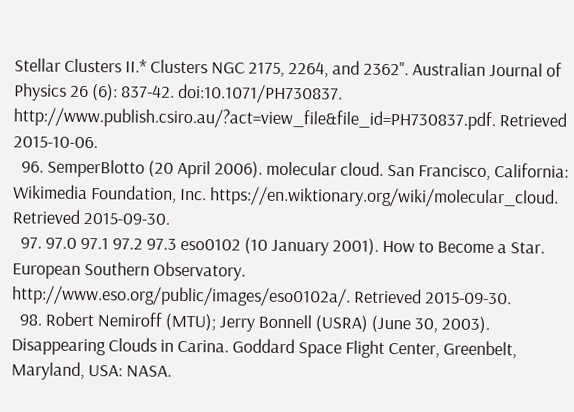Stellar Clusters II.* Clusters NGC 2175, 2264, and 2362". Australian Journal of Physics 26 (6): 837-42. doi:10.1071/PH730837. http://www.publish.csiro.au/?act=view_file&file_id=PH730837.pdf. Retrieved 2015-10-06.
  96. SemperBlotto (20 April 2006). molecular cloud. San Francisco, California: Wikimedia Foundation, Inc. https://en.wiktionary.org/wiki/molecular_cloud. Retrieved 2015-09-30.
  97. 97.0 97.1 97.2 97.3 eso0102 (10 January 2001). How to Become a Star. European Southern Observatory. http://www.eso.org/public/images/eso0102a/. Retrieved 2015-09-30.
  98. Robert Nemiroff (MTU); Jerry Bonnell (USRA) (June 30, 2003). Disappearing Clouds in Carina. Goddard Space Flight Center, Greenbelt, Maryland, USA: NASA.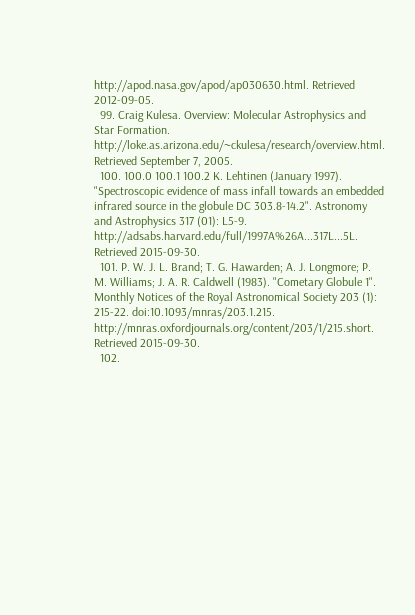http://apod.nasa.gov/apod/ap030630.html. Retrieved 2012-09-05.
  99. Craig Kulesa. Overview: Molecular Astrophysics and Star Formation. http://loke.as.arizona.edu/~ckulesa/research/overview.html. Retrieved September 7, 2005.
  100. 100.0 100.1 100.2 K. Lehtinen (January 1997). "Spectroscopic evidence of mass infall towards an embedded infrared source in the globule DC 303.8-14.2". Astronomy and Astrophysics 317 (01): L5-9. http://adsabs.harvard.edu/full/1997A%26A...317L...5L. Retrieved 2015-09-30.
  101. P. W. J. L. Brand; T. G. Hawarden; A. J. Longmore; P. M. Williams; J. A. R. Caldwell (1983). "Cometary Globule 1". Monthly Notices of the Royal Astronomical Society 203 (1): 215-22. doi:10.1093/mnras/203.1.215. http://mnras.oxfordjournals.org/content/203/1/215.short. Retrieved 2015-09-30.
  102.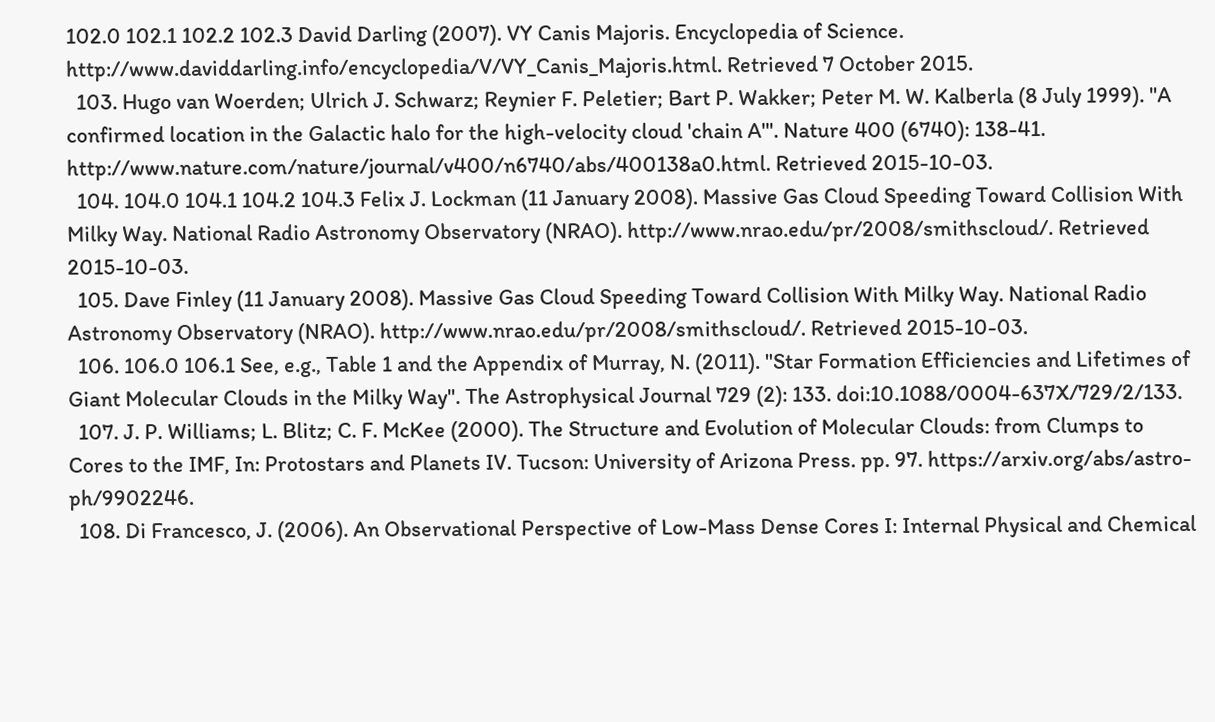102.0 102.1 102.2 102.3 David Darling (2007). VY Canis Majoris. Encyclopedia of Science. http://www.daviddarling.info/encyclopedia/V/VY_Canis_Majoris.html. Retrieved 7 October 2015.
  103. Hugo van Woerden; Ulrich J. Schwarz; Reynier F. Peletier; Bart P. Wakker; Peter M. W. Kalberla (8 July 1999). "A confirmed location in the Galactic halo for the high-velocity cloud 'chain A'". Nature 400 (6740): 138-41. http://www.nature.com/nature/journal/v400/n6740/abs/400138a0.html. Retrieved 2015-10-03.
  104. 104.0 104.1 104.2 104.3 Felix J. Lockman (11 January 2008). Massive Gas Cloud Speeding Toward Collision With Milky Way. National Radio Astronomy Observatory (NRAO). http://www.nrao.edu/pr/2008/smithscloud/. Retrieved 2015-10-03.
  105. Dave Finley (11 January 2008). Massive Gas Cloud Speeding Toward Collision With Milky Way. National Radio Astronomy Observatory (NRAO). http://www.nrao.edu/pr/2008/smithscloud/. Retrieved 2015-10-03.
  106. 106.0 106.1 See, e.g., Table 1 and the Appendix of Murray, N. (2011). "Star Formation Efficiencies and Lifetimes of Giant Molecular Clouds in the Milky Way". The Astrophysical Journal 729 (2): 133. doi:10.1088/0004-637X/729/2/133.
  107. J. P. Williams; L. Blitz; C. F. McKee (2000). The Structure and Evolution of Molecular Clouds: from Clumps to Cores to the IMF, In: Protostars and Planets IV. Tucson: University of Arizona Press. pp. 97. https://arxiv.org/abs/astro-ph/9902246.
  108. Di Francesco, J. (2006). An Observational Perspective of Low-Mass Dense Cores I: Internal Physical and Chemical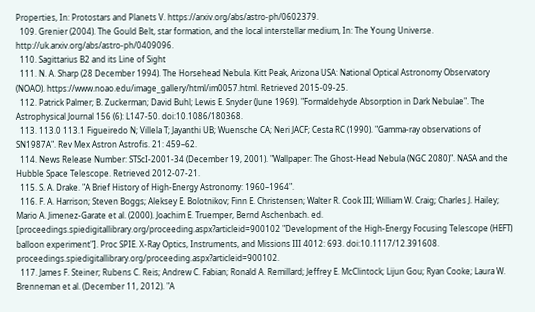Properties, In: Protostars and Planets V. https://arxiv.org/abs/astro-ph/0602379.
  109. Grenier (2004). The Gould Belt, star formation, and the local interstellar medium, In: The Young Universe. http://uk.arxiv.org/abs/astro-ph/0409096.
  110. Sagittarius B2 and its Line of Sight
  111. N. A. Sharp (28 December 1994). The Horsehead Nebula. Kitt Peak, Arizona USA: National Optical Astronomy Observatory (NOAO). https://www.noao.edu/image_gallery/html/im0057.html. Retrieved 2015-09-25.
  112. Patrick Palmer; B. Zuckerman; David Buhl; Lewis E. Snyder (June 1969). "Formaldehyde Absorption in Dark Nebulae". The Astrophysical Journal 156 (6): L147-50. doi:10.1086/180368.
  113. 113.0 113.1 Figueiredo N; Villela T; Jayanthi UB; Wuensche CA; Neri JACF; Cesta RC (1990). "Gamma-ray observations of SN1987A". Rev Mex Astron Astrofis. 21: 459–62.
  114. News Release Number: STScI-2001-34 (December 19, 2001). "Wallpaper: The Ghost-Head Nebula (NGC 2080)". NASA and the Hubble Space Telescope. Retrieved 2012-07-21.
  115. S. A. Drake. "A Brief History of High-Energy Astronomy: 1960–1964".
  116. F. A. Harrison; Steven Boggs; Aleksey E. Bolotnikov; Finn E. Christensen; Walter R. Cook III; William W. Craig; Charles J. Hailey; Mario A. Jimenez-Garate et al. (2000). Joachim E. Truemper, Bernd Aschenbach. ed. [proceedings.spiedigitallibrary.org/proceeding.aspx?articleid=900102 "Development of the High-Energy Focusing Telescope (HEFT) balloon experiment"]. Proc SPIE. X-Ray Optics, Instruments, and Missions III 4012: 693. doi:10.1117/12.391608. proceedings.spiedigitallibrary.org/proceeding.aspx?articleid=900102.
  117. James F. Steiner; Rubens C. Reis; Andrew C. Fabian; Ronald A. Remillard; Jeffrey E. McClintock; Lijun Gou; Ryan Cooke; Laura W. Brenneman et al. (December 11, 2012). "A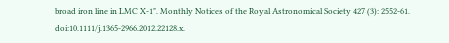broad iron line in LMC X‐1". Monthly Notices of the Royal Astronomical Society 427 (3): 2552-61. doi:10.1111/j.1365-2966.2012.22128.x.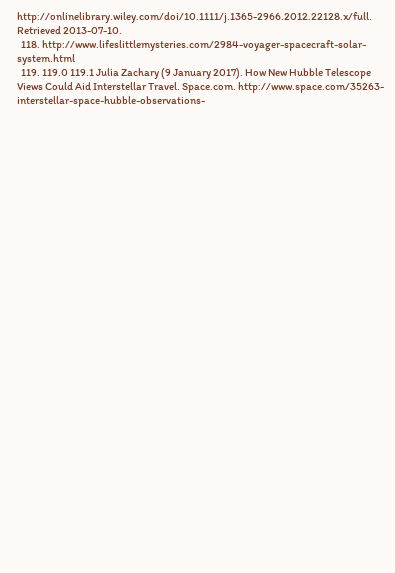http://onlinelibrary.wiley.com/doi/10.1111/j.1365-2966.2012.22128.x/full. Retrieved 2013-07-10.
  118. http://www.lifeslittlemysteries.com/2984-voyager-spacecraft-solar-system.html
  119. 119.0 119.1 Julia Zachary (9 January 2017). How New Hubble Telescope Views Could Aid Interstellar Travel. Space.com. http://www.space.com/35263-interstellar-space-hubble-observations-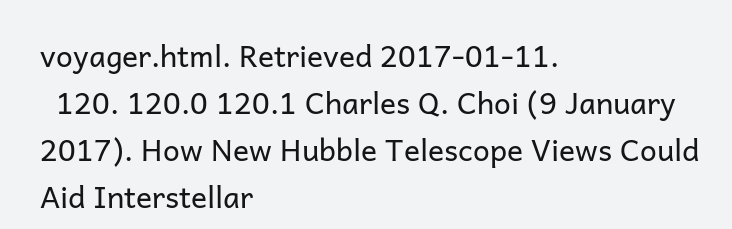voyager.html. Retrieved 2017-01-11.
  120. 120.0 120.1 Charles Q. Choi (9 January 2017). How New Hubble Telescope Views Could Aid Interstellar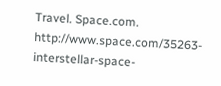Travel. Space.com. http://www.space.com/35263-interstellar-space-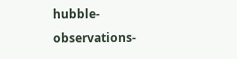hubble-observations-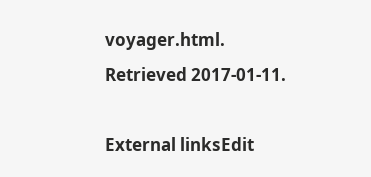voyager.html. Retrieved 2017-01-11.

External linksEdit